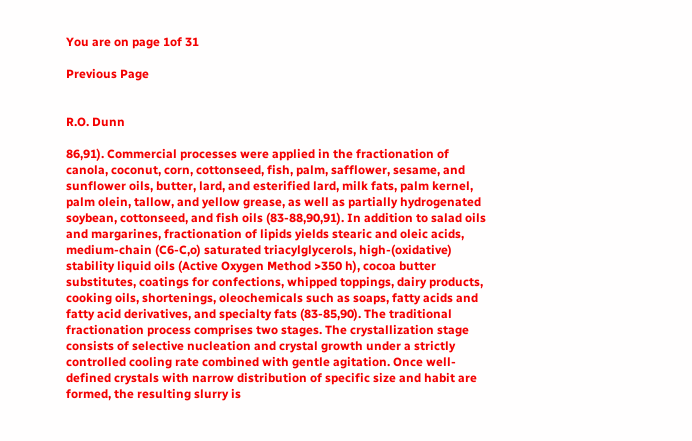You are on page 1of 31

Previous Page


R.O. Dunn

86,91). Commercial processes were applied in the fractionation of canola, coconut, corn, cottonseed, fish, palm, safflower, sesame, and sunflower oils, butter, lard, and esterified lard, milk fats, palm kernel, palm olein, tallow, and yellow grease, as well as partially hydrogenated soybean, cottonseed, and fish oils (83-88,90,91). In addition to salad oils and margarines, fractionation of lipids yields stearic and oleic acids, medium-chain (C6-C,o) saturated triacylglycerols, high-(oxidative) stability liquid oils (Active Oxygen Method >350 h), cocoa butter substitutes, coatings for confections, whipped toppings, dairy products, cooking oils, shortenings, oleochemicals such as soaps, fatty acids and fatty acid derivatives, and specialty fats (83-85,90). The traditional fractionation process comprises two stages. The crystallization stage consists of selective nucleation and crystal growth under a strictly controlled cooling rate combined with gentle agitation. Once well-defined crystals with narrow distribution of specific size and habit are formed, the resulting slurry is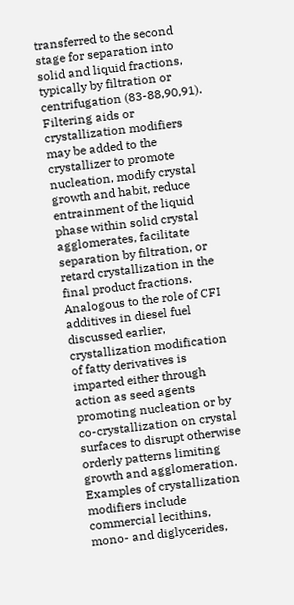transferred to the second stage for separation into solid and liquid fractions, typically by filtration or centrifugation (83-88,90,91). Filtering aids or crystallization modifiers may be added to the crystallizer to promote nucleation, modify crystal growth and habit, reduce entrainment of the liquid phase within solid crystal agglomerates, facilitate separation by filtration, or retard crystallization in the final product fractions. Analogous to the role of CFI additives in diesel fuel discussed earlier, crystallization modification of fatty derivatives is imparted either through action as seed agents promoting nucleation or by co-crystallization on crystal surfaces to disrupt otherwise orderly patterns limiting growth and agglomeration. Examples of crystallization modifiers include commercial lecithins, mono- and diglycerides,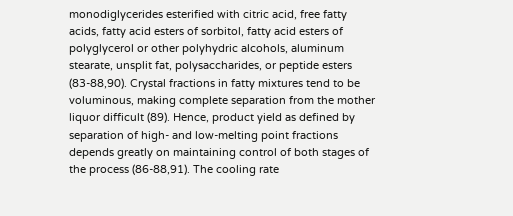monodiglycerides esterified with citric acid, free fatty acids, fatty acid esters of sorbitol, fatty acid esters of polyglycerol or other polyhydric alcohols, aluminum stearate, unsplit fat, polysaccharides, or peptide esters (83-88,90). Crystal fractions in fatty mixtures tend to be voluminous, making complete separation from the mother liquor difficult (89). Hence, product yield as defined by separation of high- and low-melting point fractions depends greatly on maintaining control of both stages of the process (86-88,91). The cooling rate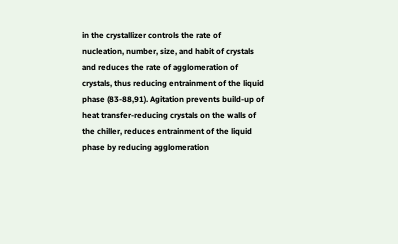in the crystallizer controls the rate of nucleation, number, size, and habit of crystals and reduces the rate of agglomeration of crystals, thus reducing entrainment of the liquid phase (83-88,91). Agitation prevents build-up of heat transfer-reducing crystals on the walls of the chiller, reduces entrainment of the liquid phase by reducing agglomeration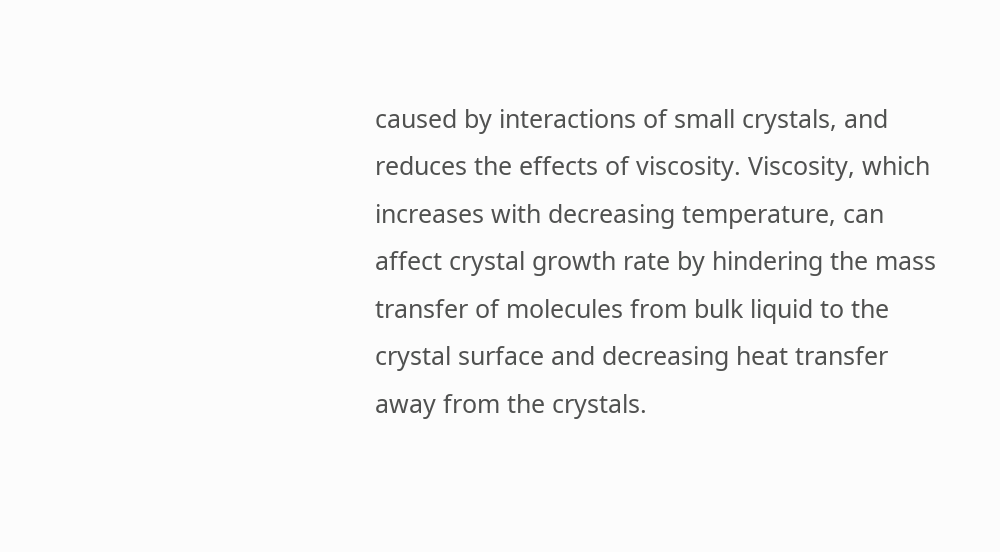caused by interactions of small crystals, and reduces the effects of viscosity. Viscosity, which increases with decreasing temperature, can affect crystal growth rate by hindering the mass transfer of molecules from bulk liquid to the crystal surface and decreasing heat transfer away from the crystals.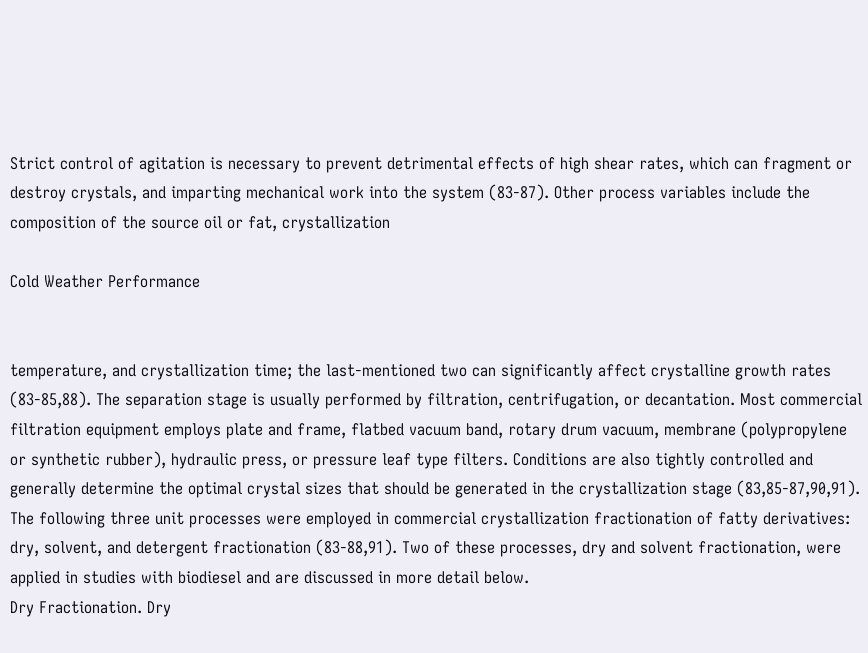Strict control of agitation is necessary to prevent detrimental effects of high shear rates, which can fragment or destroy crystals, and imparting mechanical work into the system (83-87). Other process variables include the composition of the source oil or fat, crystallization

Cold Weather Performance


temperature, and crystallization time; the last-mentioned two can significantly affect crystalline growth rates (83-85,88). The separation stage is usually performed by filtration, centrifugation, or decantation. Most commercial filtration equipment employs plate and frame, flatbed vacuum band, rotary drum vacuum, membrane (polypropylene or synthetic rubber), hydraulic press, or pressure leaf type filters. Conditions are also tightly controlled and generally determine the optimal crystal sizes that should be generated in the crystallization stage (83,85-87,90,91). The following three unit processes were employed in commercial crystallization fractionation of fatty derivatives: dry, solvent, and detergent fractionation (83-88,91). Two of these processes, dry and solvent fractionation, were applied in studies with biodiesel and are discussed in more detail below.
Dry Fractionation. Dry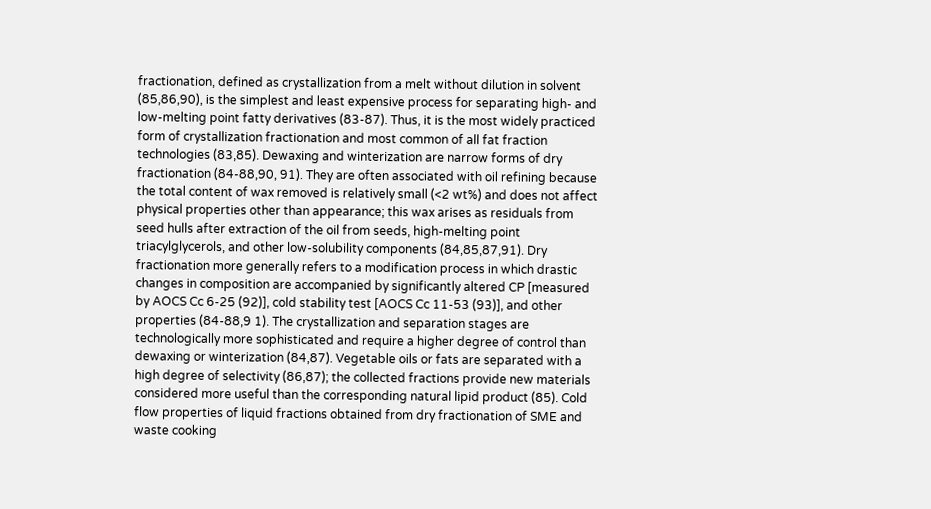fractionation, defined as crystallization from a melt without dilution in solvent (85,86,90), is the simplest and least expensive process for separating high- and low-melting point fatty derivatives (83-87). Thus, it is the most widely practiced form of crystallization fractionation and most common of all fat fraction technologies (83,85). Dewaxing and winterization are narrow forms of dry fractionation (84-88,90, 91). They are often associated with oil refining because the total content of wax removed is relatively small (<2 wt%) and does not affect physical properties other than appearance; this wax arises as residuals from seed hulls after extraction of the oil from seeds, high-melting point triacylglycerols, and other low-solubility components (84,85,87,91). Dry fractionation more generally refers to a modification process in which drastic changes in composition are accompanied by significantly altered CP [measured by AOCS Cc 6-25 (92)], cold stability test [AOCS Cc 11-53 (93)], and other properties (84-88,9 1). The crystallization and separation stages are technologically more sophisticated and require a higher degree of control than dewaxing or winterization (84,87). Vegetable oils or fats are separated with a high degree of selectivity (86,87); the collected fractions provide new materials considered more useful than the corresponding natural lipid product (85). Cold flow properties of liquid fractions obtained from dry fractionation of SME and waste cooking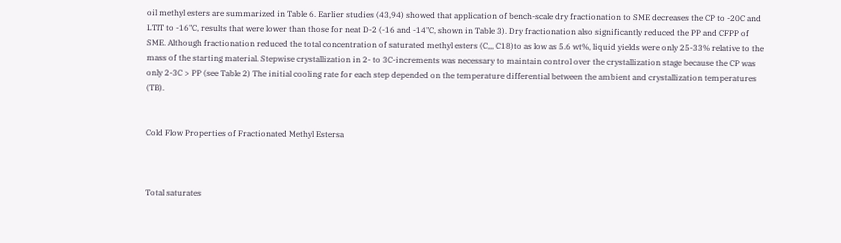oil methyl esters are summarized in Table 6. Earlier studies (43,94) showed that application of bench-scale dry fractionation to SME decreases the CP to -20C and LTlT to -16"C, results that were lower than those for neat D-2 (-16 and -14"C, shown in Table 3). Dry fractionation also significantly reduced the PP and CFPP of SME. Although fractionation reduced the total concentration of saturated methyl esters (C,,, C18)to as low as 5.6 wt%, liquid yields were only 25-33% relative to the mass of the starting material. Stepwise crystallization in 2- to 3C-increments was necessary to maintain control over the crystallization stage because the CP was only 2-3C > PP (see Table 2) The initial cooling rate for each step depended on the temperature differential between the ambient and crystallization temperatures (TB).


Cold Flow Properties of Fractionated Methyl Estersa



Total saturates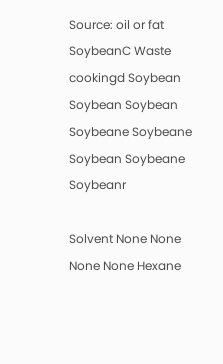Source: oil or fat SoybeanC Waste cookingd Soybean Soybean Soybean Soybeane Soybeane Soybean Soybeane Soybeanr

Solvent None None None None Hexane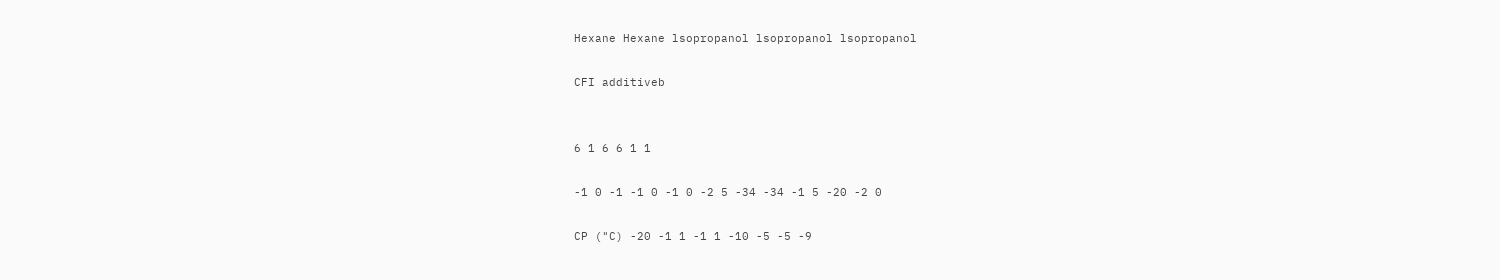Hexane Hexane lsopropanol lsopropanol lsopropanol

CFI additiveb


6 1 6 6 1 1

-1 0 -1 -1 0 -1 0 -2 5 -34 -34 -1 5 -20 -2 0

CP ("C) -20 -1 1 -1 1 -10 -5 -5 -9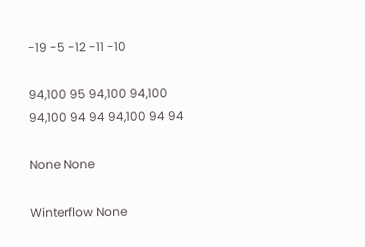-19 -5 -12 -11 -10

94,100 95 94,100 94,100 94,100 94 94 94,100 94 94

None None

Winterflow None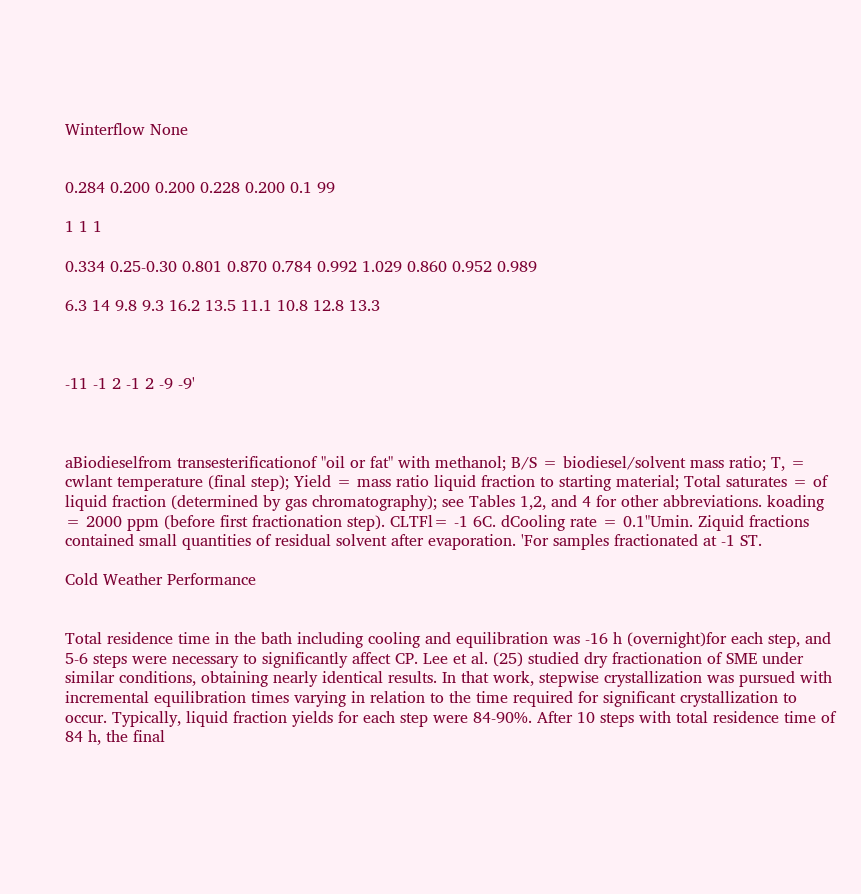Winterflow None


0.284 0.200 0.200 0.228 0.200 0.1 99

1 1 1

0.334 0.25-0.30 0.801 0.870 0.784 0.992 1.029 0.860 0.952 0.989

6.3 14 9.8 9.3 16.2 13.5 11.1 10.8 12.8 13.3



-11 -1 2 -1 2 -9 -9'



aBiodieselfrom transesterificationof "oil or fat" with methanol; B/S = biodiesel/solvent mass ratio; T, = cwlant temperature (final step); Yield = mass ratio liquid fraction to starting material; Total saturates = of liquid fraction (determined by gas chromatography); see Tables 1,2, and 4 for other abbreviations. koading = 2000 ppm (before first fractionation step). CLTFl= -1 6C. dCooling rate = 0.1"Umin. Ziquid fractions contained small quantities of residual solvent after evaporation. 'For samples fractionated at -1 ST.

Cold Weather Performance


Total residence time in the bath including cooling and equilibration was -16 h (overnight)for each step, and 5-6 steps were necessary to significantly affect CP. Lee et al. (25) studied dry fractionation of SME under similar conditions, obtaining nearly identical results. In that work, stepwise crystallization was pursued with incremental equilibration times varying in relation to the time required for significant crystallization to occur. Typically, liquid fraction yields for each step were 84-90%. After 10 steps with total residence time of 84 h, the final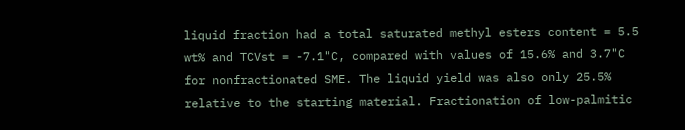liquid fraction had a total saturated methyl esters content = 5.5 wt% and TCVst = -7.1"C, compared with values of 15.6% and 3.7"C for nonfractionated SME. The liquid yield was also only 25.5% relative to the starting material. Fractionation of low-palmitic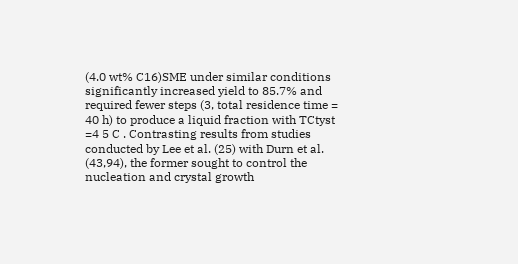(4.0 wt% C16)SME under similar conditions significantly increased yield to 85.7% and required fewer steps (3, total residence time = 40 h) to produce a liquid fraction with TCtyst =4 5 C . Contrasting results from studies conducted by Lee et al. (25) with Durn et al. (43,94), the former sought to control the nucleation and crystal growth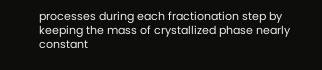processes during each fractionation step by keeping the mass of crystallized phase nearly constant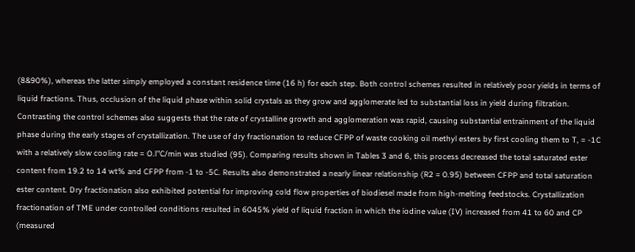(8&90%), whereas the latter simply employed a constant residence time (16 h) for each step. Both control schemes resulted in relatively poor yields in terms of liquid fractions. Thus, occlusion of the liquid phase within solid crystals as they grow and agglomerate led to substantial loss in yield during filtration. Contrasting the control schemes also suggests that the rate of crystalline growth and agglomeration was rapid, causing substantial entrainment of the liquid phase during the early stages of crystallization. The use of dry fractionation to reduce CFPP of waste cooking oil methyl esters by first cooling them to T, = -1C with a relatively slow cooling rate = O.l"C/min was studied (95). Comparing results shown in Tables 3 and 6, this process decreased the total saturated ester content from 19.2 to 14 wt% and CFPP from -1 to -5C. Results also demonstrated a nearly linear relationship (R2 = 0.95) between CFPP and total saturation ester content. Dry fractionation also exhibited potential for improving cold flow properties of biodiesel made from high-melting feedstocks. Crystallization fractionation of TME under controlled conditions resulted in 6045% yield of liquid fraction in which the iodine value (IV) increased from 41 to 60 and CP (measured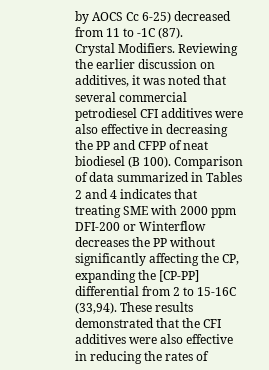by AOCS Cc 6-25) decreased from 11 to -1C (87).
Crystal Modifiers. Reviewing the earlier discussion on additives, it was noted that several commercial petrodiesel CFI additives were also effective in decreasing the PP and CFPP of neat biodiesel (B 100). Comparison of data summarized in Tables 2 and 4 indicates that treating SME with 2000 ppm DFI-200 or Winterflow decreases the PP without significantly affecting the CP, expanding the [CP-PP] differential from 2 to 15-16C (33,94). These results demonstrated that the CFI additives were also effective in reducing the rates of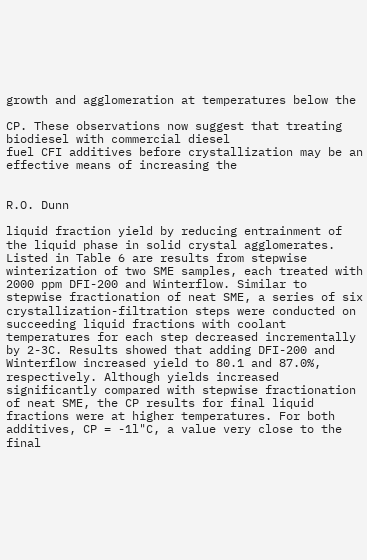growth and agglomeration at temperatures below the

CP. These observations now suggest that treating biodiesel with commercial diesel
fuel CFI additives before crystallization may be an effective means of increasing the


R.O. Dunn

liquid fraction yield by reducing entrainment of the liquid phase in solid crystal agglomerates. Listed in Table 6 are results from stepwise winterization of two SME samples, each treated with 2000 ppm DFI-200 and Winterflow. Similar to stepwise fractionation of neat SME, a series of six crystallization-filtration steps were conducted on succeeding liquid fractions with coolant temperatures for each step decreased incrementally by 2-3C. Results showed that adding DFI-200 and Winterflow increased yield to 80.1 and 87.0%, respectively. Although yields increased significantly compared with stepwise fractionation of neat SME, the CP results for final liquid fractions were at higher temperatures. For both additives, CP = -1l"C, a value very close to the final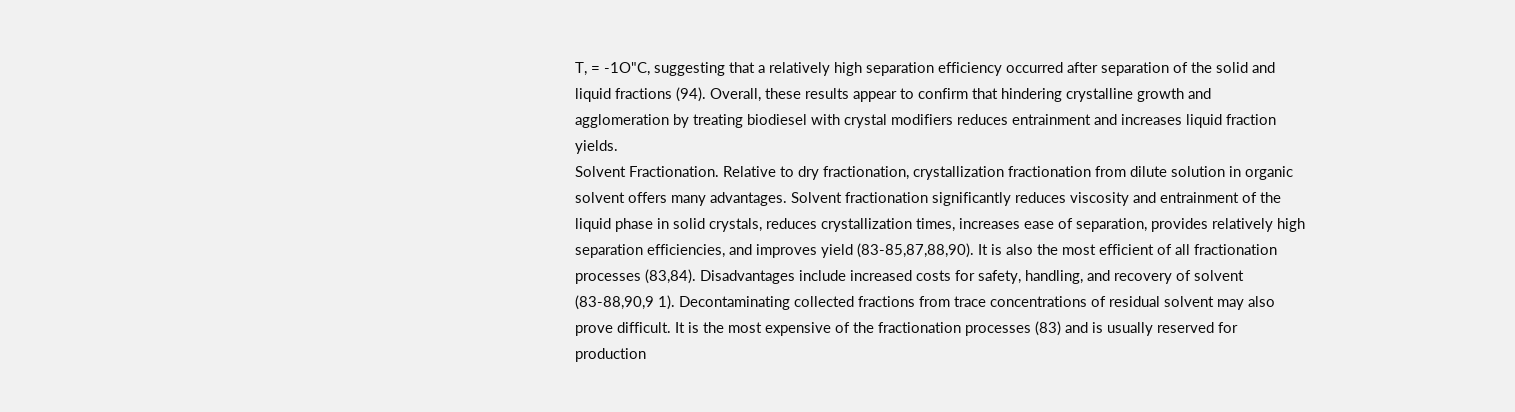T, = -1O"C, suggesting that a relatively high separation efficiency occurred after separation of the solid and liquid fractions (94). Overall, these results appear to confirm that hindering crystalline growth and agglomeration by treating biodiesel with crystal modifiers reduces entrainment and increases liquid fraction yields.
Solvent Fractionation. Relative to dry fractionation, crystallization fractionation from dilute solution in organic solvent offers many advantages. Solvent fractionation significantly reduces viscosity and entrainment of the liquid phase in solid crystals, reduces crystallization times, increases ease of separation, provides relatively high separation efficiencies, and improves yield (83-85,87,88,90). It is also the most efficient of all fractionation processes (83,84). Disadvantages include increased costs for safety, handling, and recovery of solvent (83-88,90,9 1). Decontaminating collected fractions from trace concentrations of residual solvent may also prove difficult. It is the most expensive of the fractionation processes (83) and is usually reserved for production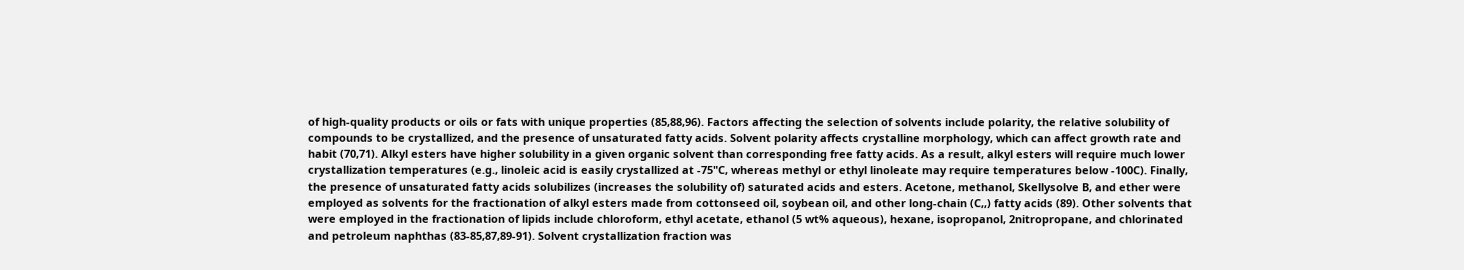of high-quality products or oils or fats with unique properties (85,88,96). Factors affecting the selection of solvents include polarity, the relative solubility of compounds to be crystallized, and the presence of unsaturated fatty acids. Solvent polarity affects crystalline morphology, which can affect growth rate and habit (70,71). Alkyl esters have higher solubility in a given organic solvent than corresponding free fatty acids. As a result, alkyl esters will require much lower crystallization temperatures (e.g., linoleic acid is easily crystallized at -75"C, whereas methyl or ethyl linoleate may require temperatures below -100C). Finally, the presence of unsaturated fatty acids solubilizes (increases the solubility of) saturated acids and esters. Acetone, methanol, Skellysolve B, and ether were employed as solvents for the fractionation of alkyl esters made from cottonseed oil, soybean oil, and other long-chain (C,,) fatty acids (89). Other solvents that were employed in the fractionation of lipids include chloroform, ethyl acetate, ethanol (5 wt% aqueous), hexane, isopropanol, 2nitropropane, and chlorinated and petroleum naphthas (83-85,87,89-91). Solvent crystallization fraction was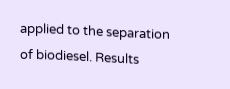applied to the separation of biodiesel. Results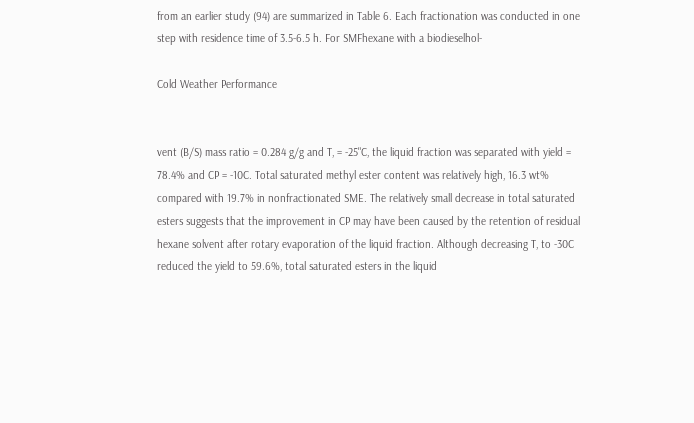from an earlier study (94) are summarized in Table 6. Each fractionation was conducted in one step with residence time of 3.5-6.5 h. For SMFhexane with a biodieselhol-

Cold Weather Performance


vent (B/S) mass ratio = 0.284 g/g and T, = -25"C, the liquid fraction was separated with yield = 78.4% and CP = -10C. Total saturated methyl ester content was relatively high, 16.3 wt% compared with 19.7% in nonfractionated SME. The relatively small decrease in total saturated esters suggests that the improvement in CP may have been caused by the retention of residual hexane solvent after rotary evaporation of the liquid fraction. Although decreasing T, to -30C reduced the yield to 59.6%, total saturated esters in the liquid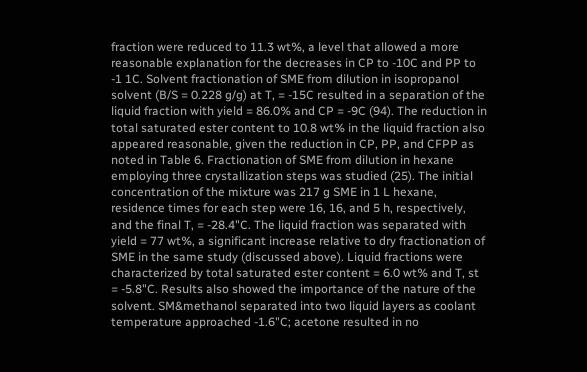fraction were reduced to 11.3 wt%, a level that allowed a more reasonable explanation for the decreases in CP to -10C and PP to -1 1C. Solvent fractionation of SME from dilution in isopropanol solvent (B/S = 0.228 g/g) at T, = -15C resulted in a separation of the liquid fraction with yield = 86.0% and CP = -9C (94). The reduction in total saturated ester content to 10.8 wt% in the liquid fraction also appeared reasonable, given the reduction in CP, PP, and CFPP as noted in Table 6. Fractionation of SME from dilution in hexane employing three crystallization steps was studied (25). The initial concentration of the mixture was 217 g SME in 1 L hexane, residence times for each step were 16, 16, and 5 h, respectively, and the final T, = -28.4"C. The liquid fraction was separated with yield = 77 wt%, a significant increase relative to dry fractionation of SME in the same study (discussed above). Liquid fractions were characterized by total saturated ester content = 6.0 wt% and T, st = -5.8"C. Results also showed the importance of the nature of the solvent. SM&methanol separated into two liquid layers as coolant temperature approached -1.6"C; acetone resulted in no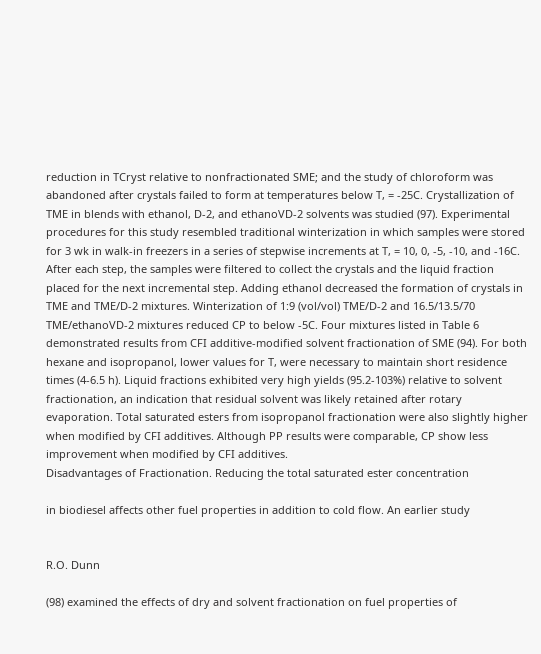reduction in TCryst relative to nonfractionated SME; and the study of chloroform was abandoned after crystals failed to form at temperatures below T, = -25C. Crystallization of TME in blends with ethanol, D-2, and ethanoVD-2 solvents was studied (97). Experimental procedures for this study resembled traditional winterization in which samples were stored for 3 wk in walk-in freezers in a series of stepwise increments at T, = 10, 0, -5, -10, and -16C. After each step, the samples were filtered to collect the crystals and the liquid fraction placed for the next incremental step. Adding ethanol decreased the formation of crystals in TME and TME/D-2 mixtures. Winterization of 1:9 (vol/vol) TME/D-2 and 16.5/13.5/70 TME/ethanoVD-2 mixtures reduced CP to below -5C. Four mixtures listed in Table 6 demonstrated results from CFI additive-modified solvent fractionation of SME (94). For both hexane and isopropanol, lower values for T, were necessary to maintain short residence times (4-6.5 h). Liquid fractions exhibited very high yields (95.2-103%) relative to solvent fractionation, an indication that residual solvent was likely retained after rotary evaporation. Total saturated esters from isopropanol fractionation were also slightly higher when modified by CFI additives. Although PP results were comparable, CP show less improvement when modified by CFI additives.
Disadvantages of Fractionation. Reducing the total saturated ester concentration

in biodiesel affects other fuel properties in addition to cold flow. An earlier study


R.O. Dunn

(98) examined the effects of dry and solvent fractionation on fuel properties of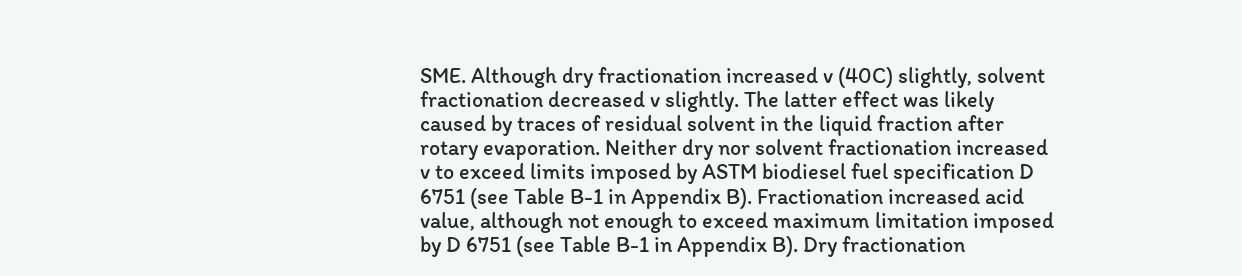SME. Although dry fractionation increased v (40C) slightly, solvent fractionation decreased v slightly. The latter effect was likely caused by traces of residual solvent in the liquid fraction after rotary evaporation. Neither dry nor solvent fractionation increased v to exceed limits imposed by ASTM biodiesel fuel specification D 6751 (see Table B-1 in Appendix B). Fractionation increased acid value, although not enough to exceed maximum limitation imposed by D 6751 (see Table B-1 in Appendix B). Dry fractionation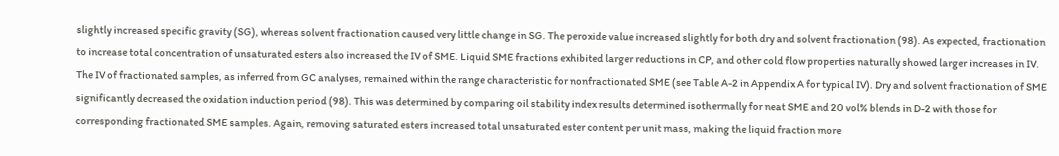slightly increased specific gravity (SG), whereas solvent fractionation caused very little change in SG. The peroxide value increased slightly for both dry and solvent fractionation (98). As expected, fractionation to increase total concentration of unsaturated esters also increased the IV of SME. Liquid SME fractions exhibited larger reductions in CP, and other cold flow properties naturally showed larger increases in IV. The IV of fractionated samples, as inferred from GC analyses, remained within the range characteristic for nonfractionated SME (see Table A-2 in Appendix A for typical IV). Dry and solvent fractionation of SME significantly decreased the oxidation induction period (98). This was determined by comparing oil stability index results determined isothermally for neat SME and 20 vol% blends in D-2 with those for corresponding fractionated SME samples. Again, removing saturated esters increased total unsaturated ester content per unit mass, making the liquid fraction more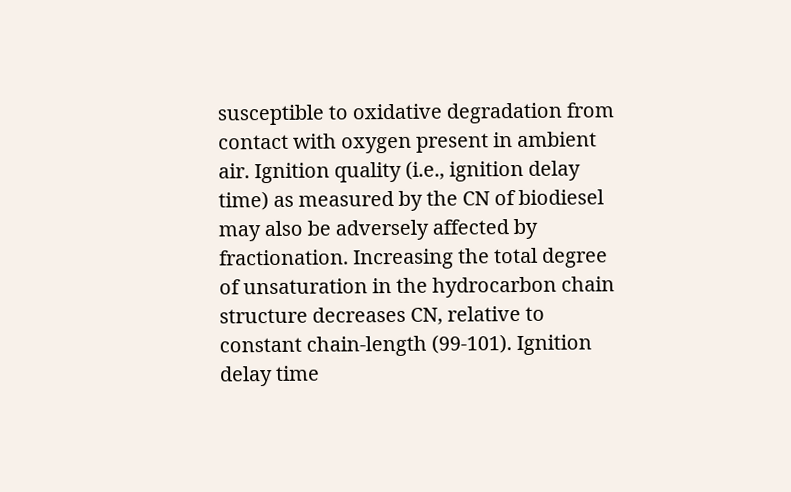susceptible to oxidative degradation from contact with oxygen present in ambient air. Ignition quality (i.e., ignition delay time) as measured by the CN of biodiesel may also be adversely affected by fractionation. Increasing the total degree of unsaturation in the hydrocarbon chain structure decreases CN, relative to constant chain-length (99-101). Ignition delay time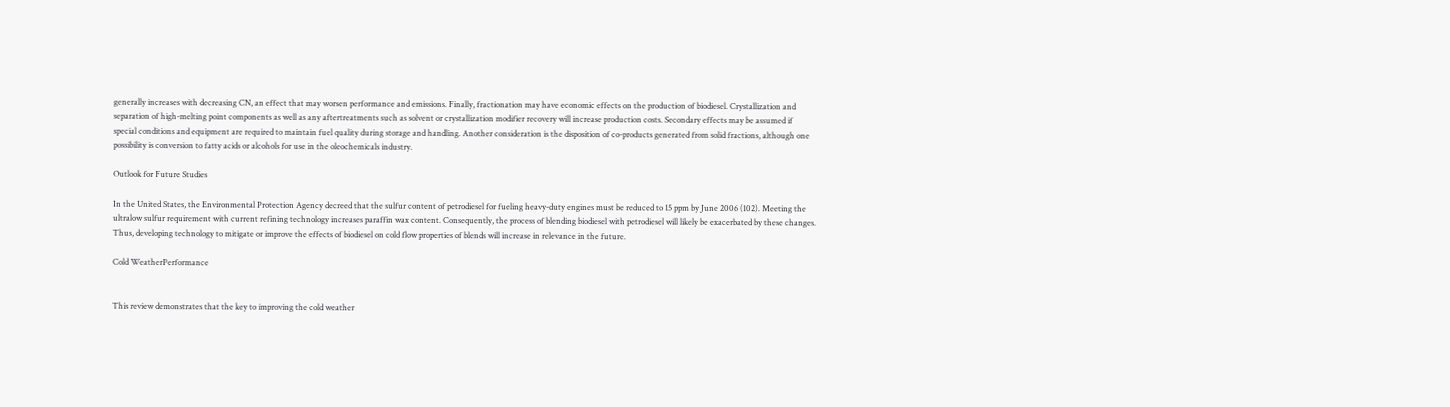generally increases with decreasing CN, an effect that may worsen performance and emissions. Finally, fractionation may have economic effects on the production of biodiesel. Crystallization and separation of high-melting point components as well as any aftertreatments such as solvent or crystallization modifier recovery will increase production costs. Secondary effects may be assumed if special conditions and equipment are required to maintain fuel quality during storage and handling. Another consideration is the disposition of co-products generated from solid fractions, although one possibility is conversion to fatty acids or alcohols for use in the oleochemicals industry.

Outlook for Future Studies

In the United States, the Environmental Protection Agency decreed that the sulfur content of petrodiesel for fueling heavy-duty engines must be reduced to 15 ppm by June 2006 (102). Meeting the ultralow sulfur requirement with current refining technology increases paraffin wax content. Consequently, the process of blending biodiesel with petrodiesel will likely be exacerbated by these changes. Thus, developing technology to mitigate or improve the effects of biodiesel on cold flow properties of blends will increase in relevance in the future.

Cold WeatherPerformance


This review demonstrates that the key to improving the cold weather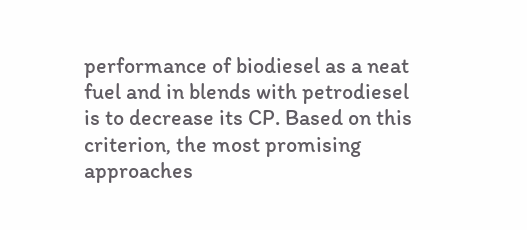performance of biodiesel as a neat fuel and in blends with petrodiesel is to decrease its CP. Based on this criterion, the most promising approaches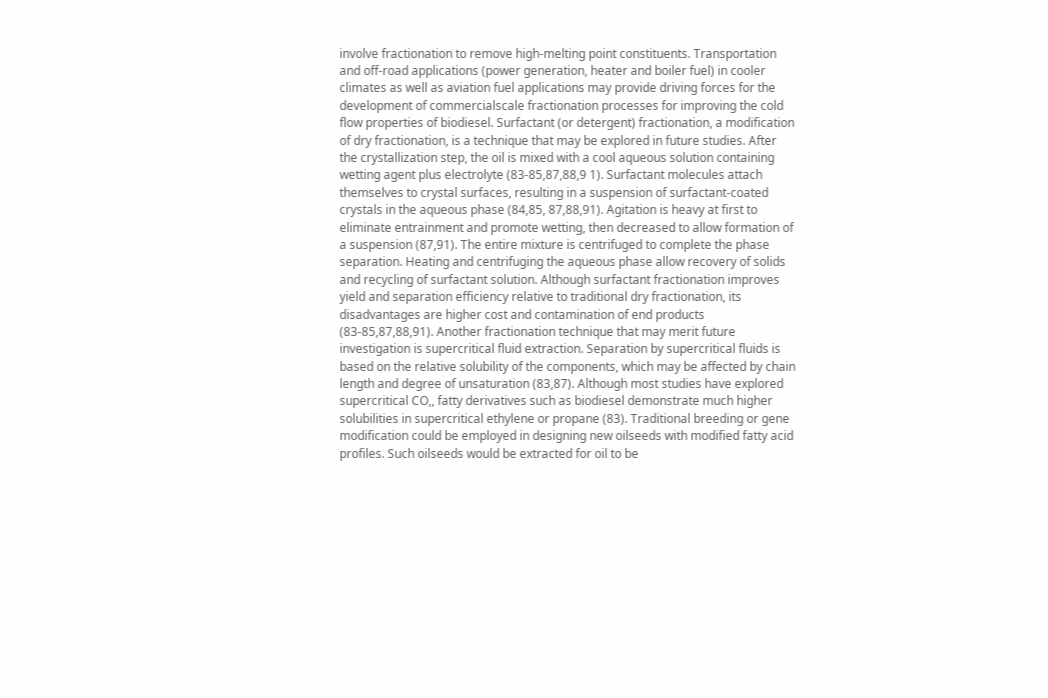involve fractionation to remove high-melting point constituents. Transportation and off-road applications (power generation, heater and boiler fuel) in cooler climates as well as aviation fuel applications may provide driving forces for the development of commercialscale fractionation processes for improving the cold flow properties of biodiesel. Surfactant (or detergent) fractionation, a modification of dry fractionation, is a technique that may be explored in future studies. After the crystallization step, the oil is mixed with a cool aqueous solution containing wetting agent plus electrolyte (83-85,87,88,9 1). Surfactant molecules attach themselves to crystal surfaces, resulting in a suspension of surfactant-coated crystals in the aqueous phase (84,85, 87,88,91). Agitation is heavy at first to eliminate entrainment and promote wetting, then decreased to allow formation of a suspension (87,91). The entire mixture is centrifuged to complete the phase separation. Heating and centrifuging the aqueous phase allow recovery of solids and recycling of surfactant solution. Although surfactant fractionation improves yield and separation efficiency relative to traditional dry fractionation, its disadvantages are higher cost and contamination of end products (83-85,87,88,91). Another fractionation technique that may merit future investigation is supercritical fluid extraction. Separation by supercritical fluids is based on the relative solubility of the components, which may be affected by chain length and degree of unsaturation (83,87). Although most studies have explored supercritical CO,, fatty derivatives such as biodiesel demonstrate much higher solubilities in supercritical ethylene or propane (83). Traditional breeding or gene modification could be employed in designing new oilseeds with modified fatty acid profiles. Such oilseeds would be extracted for oil to be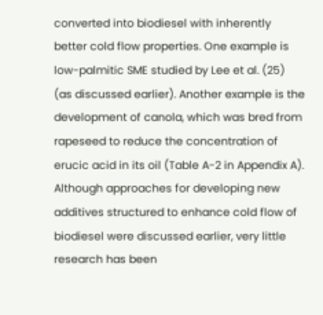converted into biodiesel with inherently better cold flow properties. One example is low-palmitic SME studied by Lee et al. (25) (as discussed earlier). Another example is the development of canola, which was bred from rapeseed to reduce the concentration of erucic acid in its oil (Table A-2 in Appendix A). Although approaches for developing new additives structured to enhance cold flow of biodiesel were discussed earlier, very little research has been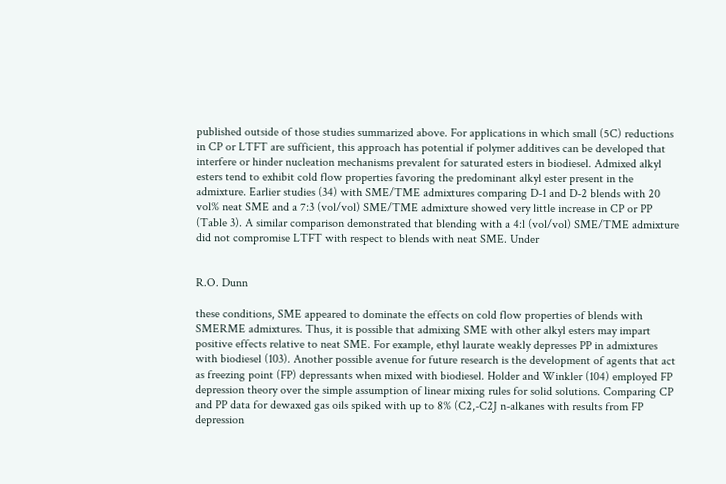published outside of those studies summarized above. For applications in which small (5C) reductions in CP or LTFT are sufficient, this approach has potential if polymer additives can be developed that interfere or hinder nucleation mechanisms prevalent for saturated esters in biodiesel. Admixed alkyl esters tend to exhibit cold flow properties favoring the predominant alkyl ester present in the admixture. Earlier studies (34) with SME/TME admixtures comparing D-1 and D-2 blends with 20 vol% neat SME and a 7:3 (vol/vol) SME/TME admixture showed very little increase in CP or PP (Table 3). A similar comparison demonstrated that blending with a 4:l (vol/vol) SME/TME admixture did not compromise LTFT with respect to blends with neat SME. Under


R.O. Dunn

these conditions, SME appeared to dominate the effects on cold flow properties of blends with SMERME admixtures. Thus, it is possible that admixing SME with other alkyl esters may impart positive effects relative to neat SME. For example, ethyl laurate weakly depresses PP in admixtures with biodiesel (103). Another possible avenue for future research is the development of agents that act as freezing point (FP) depressants when mixed with biodiesel. Holder and Winkler (104) employed FP depression theory over the simple assumption of linear mixing rules for solid solutions. Comparing CP and PP data for dewaxed gas oils spiked with up to 8% (C2,-C2J n-alkanes with results from FP depression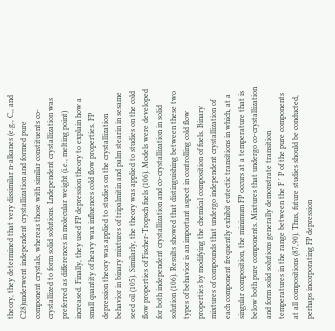theory, they determined that very dissimilar n-alkanes (e.g., C,, and C28)underwent independent crystallization and formed pure component crystals, whereas those with similar constituents co-crystallized to form solid solutions. Lndependent crystallization was preferred as differences in molecular weight (i.e., melting point) increased. Finally, they used FP depression theory to explain how a small quantity of heavy wax influences cold flow properties. FP depression theory was applied to studies on the crystallization behavior in binary mixtures of tripalmitin and palm stearin in sesame seed oil (105). Similarly, the theory was applied to studies on the cold flow properties of Fischer-Tropsch fuels (106). Models were developed for both independent crystallization and co-crystallization in solid solution (106). Results showed that distinguishing between these two types of behavior is an important aspect in controlling cold flow properties by modifying the chemical composition of fuels. Binary mixtures of compounds that undergo independent crystallization of each component frequently exhibit eutectic transitions in which, at a singular composition, the minimum FP occurs at a temperature that is below both pure components. Mixtures that undergo co-crystallization and form solid solutions generally demonstrate transition temperatures in the range between the F ' P of the pure components at all compositions (87,90). Thus, future studies should be conducted, perhaps incorporating FP depression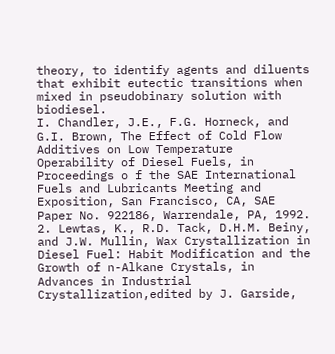theory, to identify agents and diluents that exhibit eutectic transitions when mixed in pseudobinary solution with biodiesel.
I. Chandler, J.E., F.G. Horneck, and G.I. Brown, The Effect of Cold Flow Additives on Low Temperature Operability of Diesel Fuels, in Proceedings o f the SAE International Fuels and Lubricants Meeting and Exposition, San Francisco, CA, SAE Paper No. 922186, Warrendale, PA, 1992. 2. Lewtas, K., R.D. Tack, D.H.M. Beiny, and J.W. Mullin, Wax Crystallization in Diesel Fuel: Habit Modification and the Growth of n-Alkane Crystals, in Advances in Industrial Crystallization,edited by J. Garside,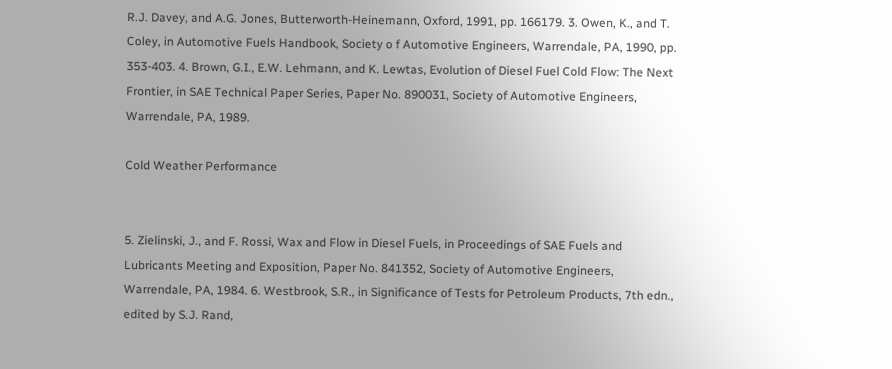R.J. Davey, and A.G. Jones, Butterworth-Heinemann, Oxford, 1991, pp. 166179. 3. Owen, K., and T. Coley, in Automotive Fuels Handbook, Society o f Automotive Engineers, Warrendale, PA, 1990, pp. 353-403. 4. Brown, G.I., E.W. Lehmann, and K. Lewtas, Evolution of Diesel Fuel Cold Flow: The Next Frontier, in SAE Technical Paper Series, Paper No. 890031, Society of Automotive Engineers, Warrendale, PA, 1989.

Cold Weather Performance


5. Zielinski, J., and F. Rossi, Wax and Flow in Diesel Fuels, in Proceedings of SAE Fuels and Lubricants Meeting and Exposition, Paper No. 841352, Society of Automotive Engineers, Warrendale, PA, 1984. 6. Westbrook, S.R., in Significance of Tests for Petroleum Products, 7th edn., edited by S.J. Rand,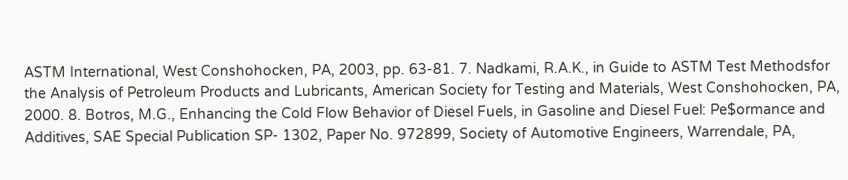ASTM International, West Conshohocken, PA, 2003, pp. 63-81. 7. Nadkami, R.A.K., in Guide to ASTM Test Methodsfor the Analysis of Petroleum Products and Lubricants, American Society for Testing and Materials, West Conshohocken, PA, 2000. 8. Botros, M.G., Enhancing the Cold Flow Behavior of Diesel Fuels, in Gasoline and Diesel Fuel: Pe$ormance and Additives, SAE Special Publication SP- 1302, Paper No. 972899, Society of Automotive Engineers, Warrendale, PA,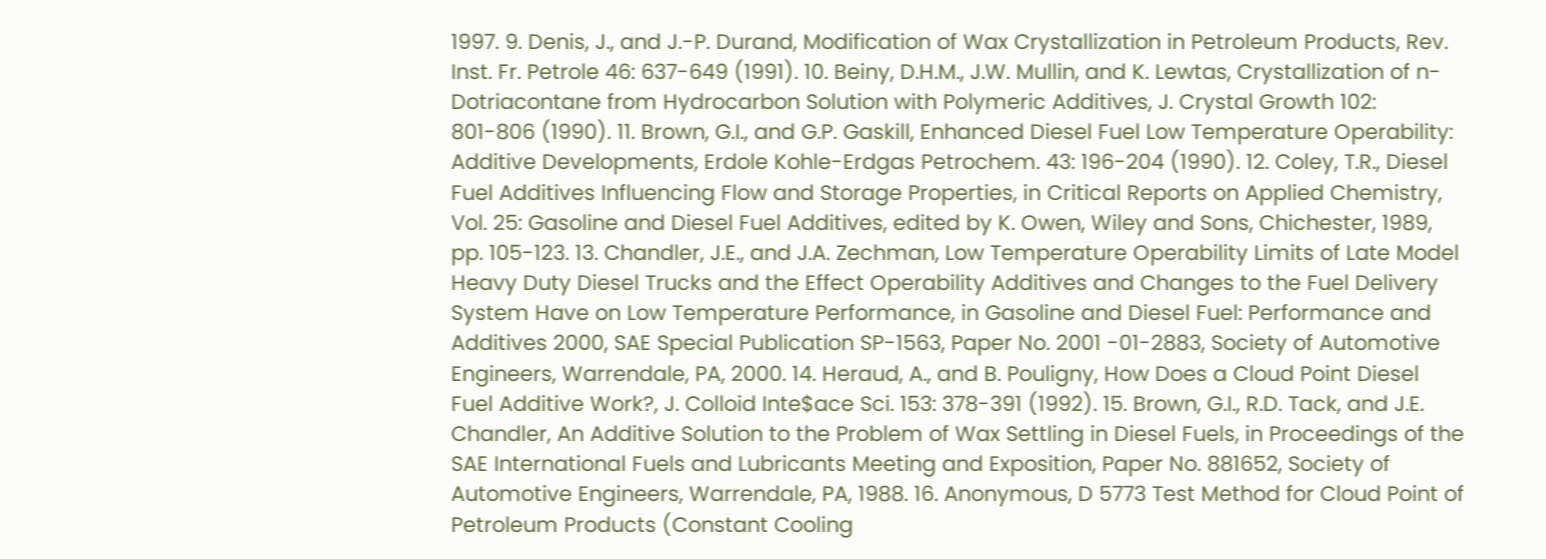1997. 9. Denis, J., and J.-P. Durand, Modification of Wax Crystallization in Petroleum Products, Rev. Inst. Fr. Petrole 46: 637-649 (1991). 10. Beiny, D.H.M., J.W. Mullin, and K. Lewtas, Crystallization of n-Dotriacontane from Hydrocarbon Solution with Polymeric Additives, J. Crystal Growth 102: 801-806 (1990). 11. Brown, G.I., and G.P. Gaskill, Enhanced Diesel Fuel Low Temperature Operability: Additive Developments, Erdole Kohle-Erdgas Petrochem. 43: 196-204 (1990). 12. Coley, T.R., Diesel Fuel Additives Influencing Flow and Storage Properties, in Critical Reports on Applied Chemistry, Vol. 25: Gasoline and Diesel Fuel Additives, edited by K. Owen, Wiley and Sons, Chichester, 1989, pp. 105-123. 13. Chandler, J.E., and J.A. Zechman, Low Temperature Operability Limits of Late Model Heavy Duty Diesel Trucks and the Effect Operability Additives and Changes to the Fuel Delivery System Have on Low Temperature Performance, in Gasoline and Diesel Fuel: Performance and Additives 2000, SAE Special Publication SP-1563, Paper No. 2001 -01-2883, Society of Automotive Engineers, Warrendale, PA, 2000. 14. Heraud, A., and B. Pouligny, How Does a Cloud Point Diesel Fuel Additive Work?, J. Colloid Inte$ace Sci. 153: 378-391 (1992). 15. Brown, G.I., R.D. Tack, and J.E. Chandler, An Additive Solution to the Problem of Wax Settling in Diesel Fuels, in Proceedings of the SAE International Fuels and Lubricants Meeting and Exposition, Paper No. 881652, Society of Automotive Engineers, Warrendale, PA, 1988. 16. Anonymous, D 5773 Test Method for Cloud Point of Petroleum Products (Constant Cooling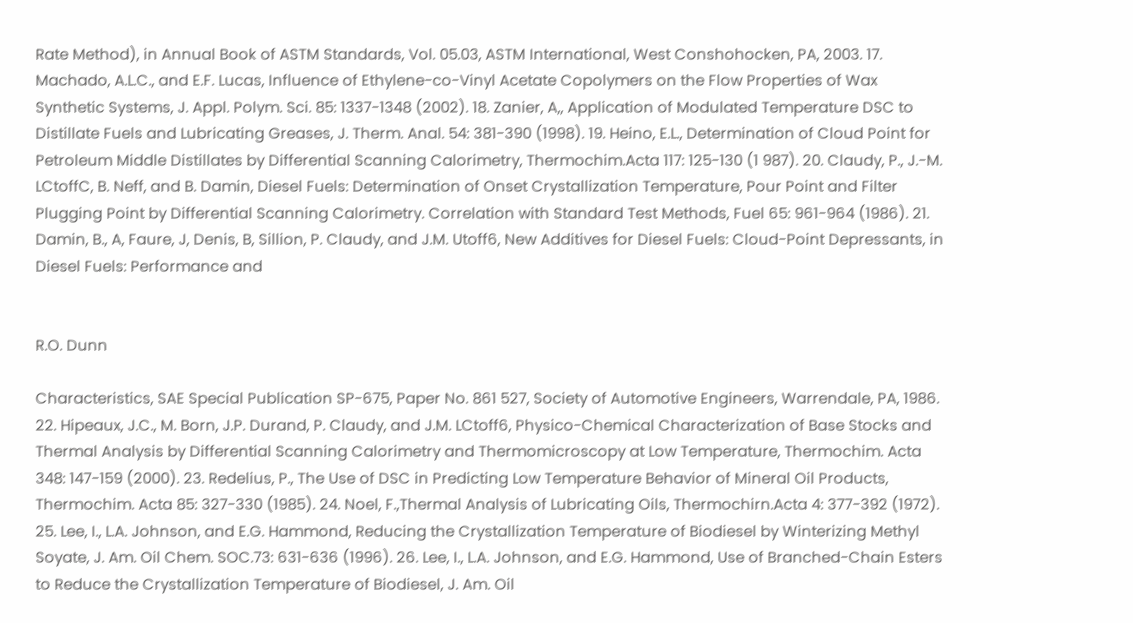Rate Method), in Annual Book of ASTM Standards, Vol. 05.03, ASTM International, West Conshohocken, PA, 2003. 17. Machado, A.L.C., and E.F. Lucas, Influence of Ethylene-co-Vinyl Acetate Copolymers on the Flow Properties of Wax Synthetic Systems, J. Appl. Polym. Sci. 85: 1337-1348 (2002). 18. Zanier, A,, Application of Modulated Temperature DSC to Distillate Fuels and Lubricating Greases, J. Therm. Anal. 54: 381-390 (1998). 19. Heino, E.L., Determination of Cloud Point for Petroleum Middle Distillates by Differential Scanning Calorimetry, Thermochim.Acta 117: 125-130 (1 987). 20. Claudy, P., J.-M. LCtoffC, B. Neff, and B. Damin, Diesel Fuels: Determination of Onset Crystallization Temperature, Pour Point and Filter Plugging Point by Differential Scanning Calorimetry. Correlation with Standard Test Methods, Fuel 65: 961-964 (1986). 21. Damin, B., A, Faure, J, Denis, B, Sillion, P. Claudy, and J.M. Utoff6, New Additives for Diesel Fuels: Cloud-Point Depressants, in Diesel Fuels: Performance and


R.O. Dunn

Characteristics, SAE Special Publication SP-675, Paper No. 861 527, Society of Automotive Engineers, Warrendale, PA, 1986. 22. Hipeaux, J.C., M. Born, J.P. Durand, P. Claudy, and J.M. LCtoff6, Physico-Chemical Characterization of Base Stocks and Thermal Analysis by Differential Scanning Calorimetry and Thermomicroscopy at Low Temperature, Thermochim. Acta 348: 147-159 (2000). 23. Redelius, P., The Use of DSC in Predicting Low Temperature Behavior of Mineral Oil Products, Thermochim. Acta 85: 327-330 (1985). 24. Noel, F.,Thermal Analysis of Lubricating Oils, Thermochirn.Acta 4: 377-392 (1972). 25. Lee, I., L.A. Johnson, and E.G. Hammond, Reducing the Crystallization Temperature of Biodiesel by Winterizing Methyl Soyate, J. Am. Oil Chem. SOC.73: 631-636 (1996). 26. Lee, I., L.A. Johnson, and E.G. Hammond, Use of Branched-Chain Esters to Reduce the Crystallization Temperature of Biodiesel, J. Am. Oil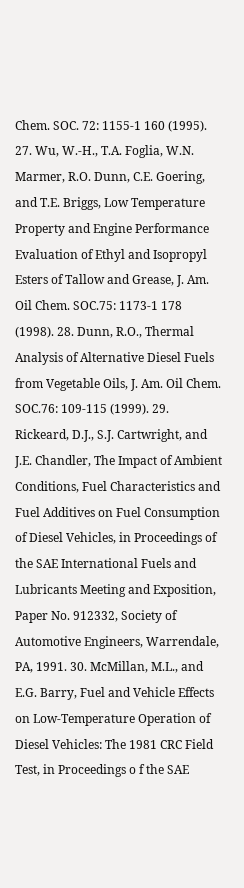Chem. SOC. 72: 1155-1 160 (1995). 27. Wu, W.-H., T.A. Foglia, W.N. Marmer, R.O. Dunn, C.E. Goering, and T.E. Briggs, Low Temperature Property and Engine Performance Evaluation of Ethyl and Isopropyl Esters of Tallow and Grease, J. Am. Oil Chem. SOC.75: 1173-1 178 (1998). 28. Dunn, R.O., Thermal Analysis of Alternative Diesel Fuels from Vegetable Oils, J. Am. Oil Chem. SOC.76: 109-115 (1999). 29. Rickeard, D.J., S.J. Cartwright, and J.E. Chandler, The Impact of Ambient Conditions, Fuel Characteristics and Fuel Additives on Fuel Consumption of Diesel Vehicles, in Proceedings of the SAE International Fuels and Lubricants Meeting and Exposition, Paper No. 912332, Society of Automotive Engineers, Warrendale, PA, 1991. 30. McMillan, M.L., and E.G. Barry, Fuel and Vehicle Effects on Low-Temperature Operation of Diesel Vehicles: The 1981 CRC Field Test, in Proceedings o f the SAE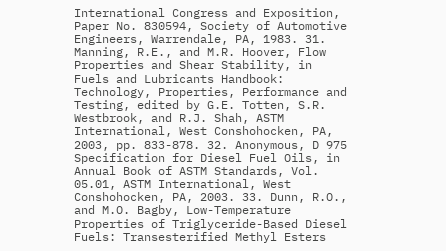International Congress and Exposition, Paper No. 830594, Society of Automotive Engineers, Warrendale, PA, 1983. 31. Manning, R.E., and M.R. Hoover, Flow Properties and Shear Stability, in Fuels and Lubricants Handbook: Technology, Properties, Performance and Testing, edited by G.E. Totten, S.R. Westbrook, and R.J. Shah, ASTM International, West Conshohocken, PA, 2003, pp. 833-878. 32. Anonymous, D 975 Specification for Diesel Fuel Oils, in Annual Book of ASTM Standards, Vol. 05.01, ASTM International, West Conshohocken, PA, 2003. 33. Dunn, R.O., and M.O. Bagby, Low-Temperature Properties of Triglyceride-Based Diesel Fuels: Transesterified Methyl Esters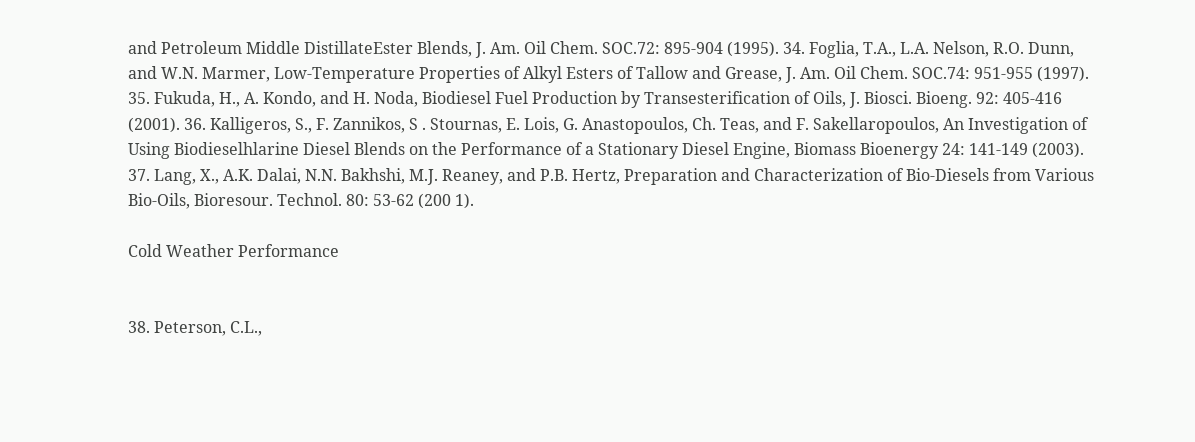and Petroleum Middle DistillateEster Blends, J. Am. Oil Chem. SOC.72: 895-904 (1995). 34. Foglia, T.A., L.A. Nelson, R.O. Dunn, and W.N. Marmer, Low-Temperature Properties of Alkyl Esters of Tallow and Grease, J. Am. Oil Chem. SOC.74: 951-955 (1997). 35. Fukuda, H., A. Kondo, and H. Noda, Biodiesel Fuel Production by Transesterification of Oils, J. Biosci. Bioeng. 92: 405-416 (2001). 36. Kalligeros, S., F. Zannikos, S . Stournas, E. Lois, G. Anastopoulos, Ch. Teas, and F. Sakellaropoulos, An Investigation of Using Biodieselhlarine Diesel Blends on the Performance of a Stationary Diesel Engine, Biomass Bioenergy 24: 141-149 (2003). 37. Lang, X., A.K. Dalai, N.N. Bakhshi, M.J. Reaney, and P.B. Hertz, Preparation and Characterization of Bio-Diesels from Various Bio-Oils, Bioresour. Technol. 80: 53-62 (200 1).

Cold Weather Performance


38. Peterson, C.L.,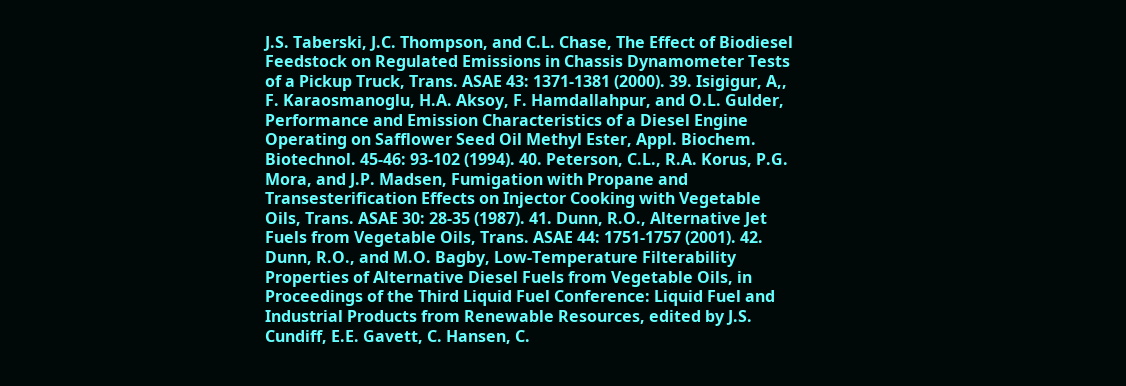J.S. Taberski, J.C. Thompson, and C.L. Chase, The Effect of Biodiesel Feedstock on Regulated Emissions in Chassis Dynamometer Tests of a Pickup Truck, Trans. ASAE 43: 1371-1381 (2000). 39. Isigigur, A,, F. Karaosmanoglu, H.A. Aksoy, F. Hamdallahpur, and O.L. Gulder, Performance and Emission Characteristics of a Diesel Engine Operating on Safflower Seed Oil Methyl Ester, Appl. Biochem. Biotechnol. 45-46: 93-102 (1994). 40. Peterson, C.L., R.A. Korus, P.G. Mora, and J.P. Madsen, Fumigation with Propane and Transesterification Effects on Injector Cooking with Vegetable Oils, Trans. ASAE 30: 28-35 (1987). 41. Dunn, R.O., Alternative Jet Fuels from Vegetable Oils, Trans. ASAE 44: 1751-1757 (2001). 42. Dunn, R.O., and M.O. Bagby, Low-Temperature Filterability Properties of Alternative Diesel Fuels from Vegetable Oils, in Proceedings of the Third Liquid Fuel Conference: Liquid Fuel and Industrial Products from Renewable Resources, edited by J.S. Cundiff, E.E. Gavett, C. Hansen, C.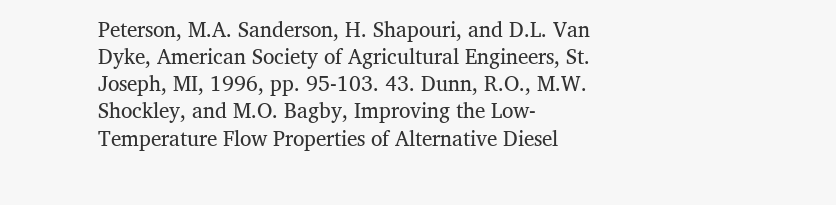Peterson, M.A. Sanderson, H. Shapouri, and D.L. Van Dyke, American Society of Agricultural Engineers, St. Joseph, MI, 1996, pp. 95-103. 43. Dunn, R.O., M.W. Shockley, and M.O. Bagby, Improving the Low-Temperature Flow Properties of Alternative Diesel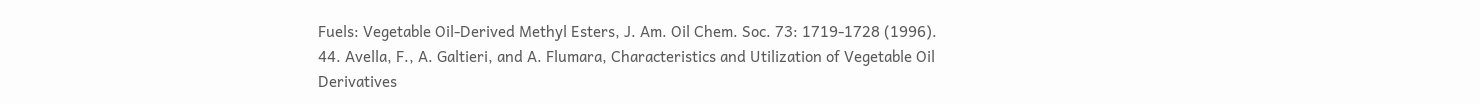Fuels: Vegetable Oil-Derived Methyl Esters, J. Am. Oil Chem. Soc. 73: 1719-1728 (1996). 44. Avella, F., A. Galtieri, and A. Flumara, Characteristics and Utilization of Vegetable Oil Derivatives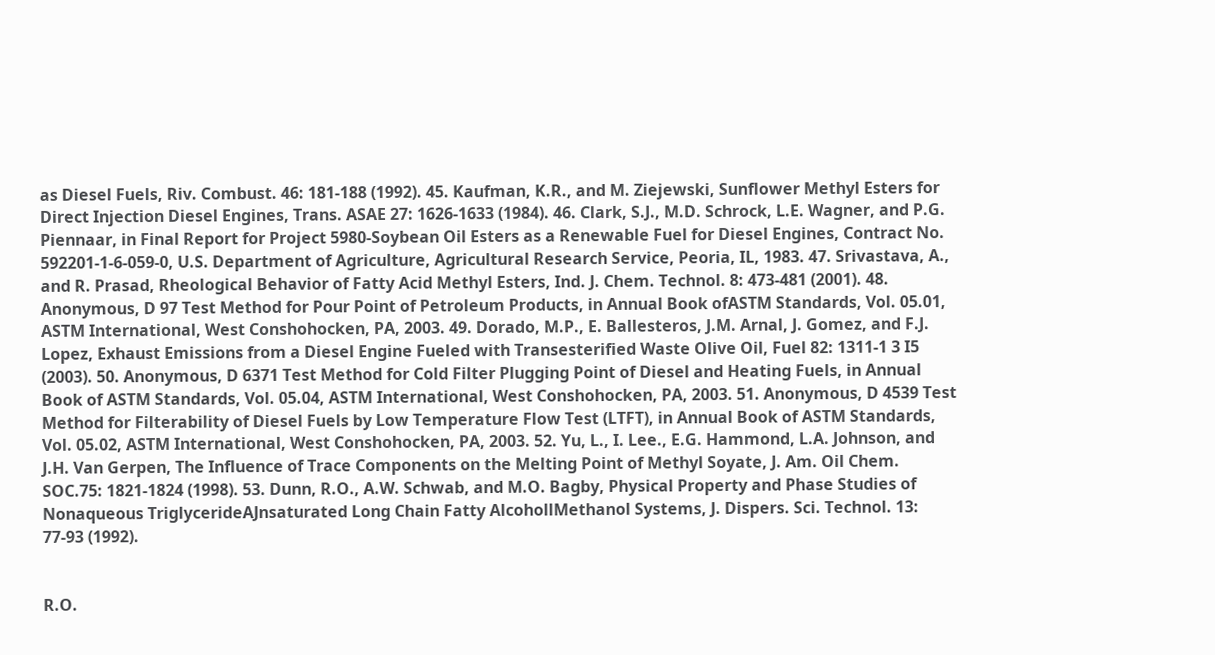as Diesel Fuels, Riv. Combust. 46: 181-188 (1992). 45. Kaufman, K.R., and M. Ziejewski, Sunflower Methyl Esters for Direct Injection Diesel Engines, Trans. ASAE 27: 1626-1633 (1984). 46. Clark, S.J., M.D. Schrock, L.E. Wagner, and P.G. Piennaar, in Final Report for Project 5980-Soybean Oil Esters as a Renewable Fuel for Diesel Engines, Contract No. 592201-1-6-059-0, U.S. Department of Agriculture, Agricultural Research Service, Peoria, IL, 1983. 47. Srivastava, A., and R. Prasad, Rheological Behavior of Fatty Acid Methyl Esters, Ind. J. Chem. Technol. 8: 473-481 (2001). 48. Anonymous, D 97 Test Method for Pour Point of Petroleum Products, in Annual Book ofASTM Standards, Vol. 05.01, ASTM International, West Conshohocken, PA, 2003. 49. Dorado, M.P., E. Ballesteros, J.M. Arnal, J. Gomez, and F.J. Lopez, Exhaust Emissions from a Diesel Engine Fueled with Transesterified Waste Olive Oil, Fuel 82: 1311-1 3 I5 (2003). 50. Anonymous, D 6371 Test Method for Cold Filter Plugging Point of Diesel and Heating Fuels, in Annual Book of ASTM Standards, Vol. 05.04, ASTM International, West Conshohocken, PA, 2003. 51. Anonymous, D 4539 Test Method for Filterability of Diesel Fuels by Low Temperature Flow Test (LTFT), in Annual Book of ASTM Standards, Vol. 05.02, ASTM International, West Conshohocken, PA, 2003. 52. Yu, L., I. Lee., E.G. Hammond, L.A. Johnson, and J.H. Van Gerpen, The Influence of Trace Components on the Melting Point of Methyl Soyate, J. Am. Oil Chem. SOC.75: 1821-1824 (1998). 53. Dunn, R.O., A.W. Schwab, and M.O. Bagby, Physical Property and Phase Studies of Nonaqueous TriglycerideAJnsaturated Long Chain Fatty AlcohollMethanol Systems, J. Dispers. Sci. Technol. 13: 77-93 (1992).


R.O.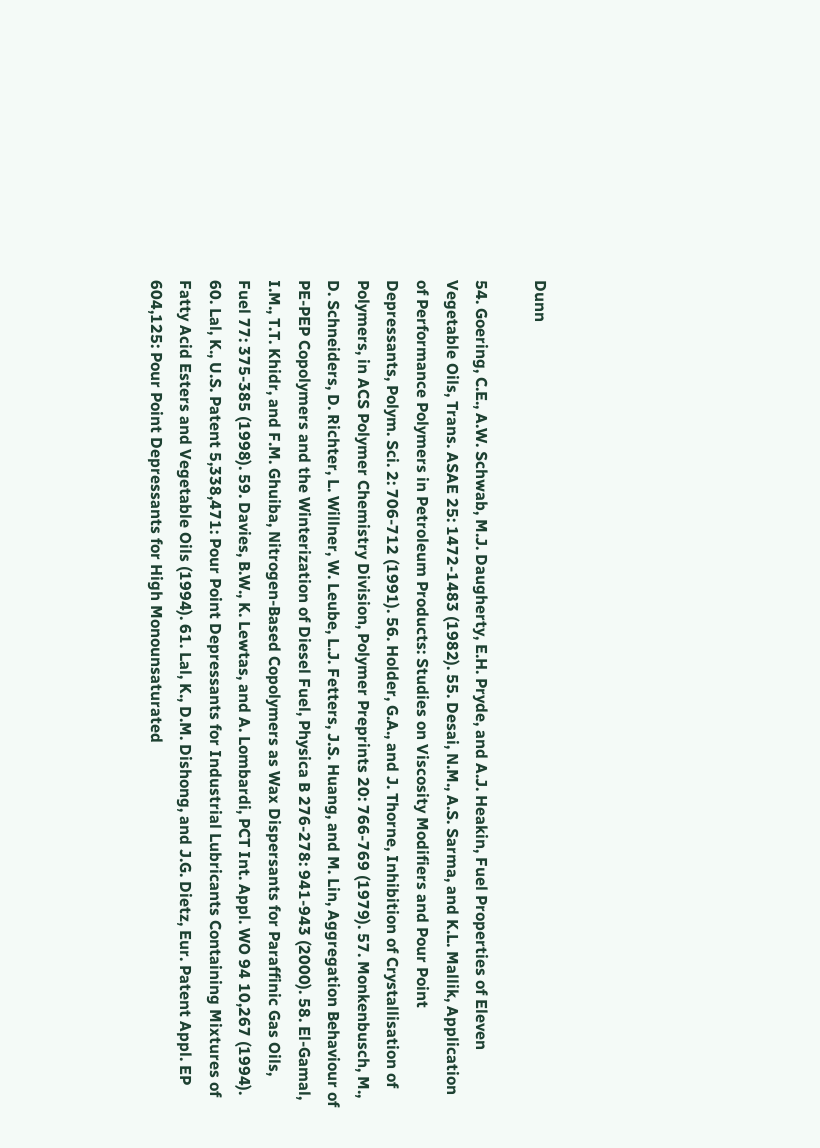Dunn

54. Goering, C.E., A.W. Schwab, M.J. Daugherty, E.H. Pryde, and A.J. Heakin, Fuel Properties of Eleven Vegetable Oils, Trans. ASAE 25: 1472-1483 (1982). 55. Desai, N.M., A.S. Sarma, and K.L. Mallik, Application of Performance Polymers in Petroleum Products: Studies on Viscosity Modifiers and Pour Point Depressants, Polym. Sci. 2: 706-712 (1991). 56. Holder, G.A., and J. Thorne, Inhibition of Crystallisation of Polymers, in ACS Polymer Chemistry Division, Polymer Preprints 20: 766-769 (1979). 57. Monkenbusch, M., D. Schneiders, D. Richter, L. Willner, W. Leube, L.J. Fetters, J.S. Huang, and M. Lin, Aggregation Behaviour of PE-PEP Copolymers and the Winterization of Diesel Fuel, Physica B 276-278: 941-943 (2000). 58. El-Gamal, I.M., T.T. Khidr, and F.M. Ghuiba, Nitrogen-Based Copolymers as Wax Dispersants for Paraffinic Gas Oils, Fuel 77: 375-385 (1998). 59. Davies, B.W., K. Lewtas, and A. Lombardi, PCT Int. Appl. WO 94 10,267 (1994). 60. Lal, K., U.S. Patent 5,338,471: Pour Point Depressants for Industrial Lubricants Containing Mixtures of Fatty Acid Esters and Vegetable Oils (1994). 61. Lal, K., D.M. Dishong, and J.G. Dietz, Eur. Patent Appl. EP 604,125: Pour Point Depressants for High Monounsaturated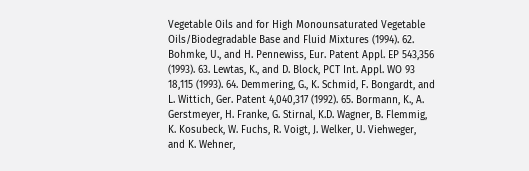Vegetable Oils and for High Monounsaturated Vegetable Oils/Biodegradable Base and Fluid Mixtures (1994). 62. Bohmke, U., and H. Pennewiss, Eur. Patent Appl. EP 543,356 (1993). 63. Lewtas, K., and D. Block, PCT Int. Appl. WO 93 18,115 (1993). 64. Demmering, G., K. Schmid, F. Bongardt, and L. Wittich, Ger. Patent 4,040,317 (1992). 65. Bormann, K., A. Gerstmeyer, H. Franke, G. Stirnal, K.D. Wagner, B. Flemmig, K. Kosubeck, W. Fuchs, R. Voigt, J. Welker, U. Viehweger, and K. Wehner,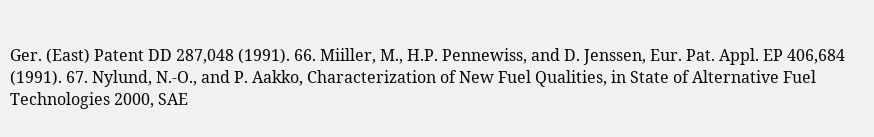Ger. (East) Patent DD 287,048 (1991). 66. Miiller, M., H.P. Pennewiss, and D. Jenssen, Eur. Pat. Appl. EP 406,684 (1991). 67. Nylund, N.-O., and P. Aakko, Characterization of New Fuel Qualities, in State of Alternative Fuel Technologies 2000, SAE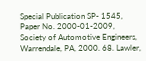Special Publication SP- 1545, Paper No. 2000-01-2009, Society of Automotive Engineers, Warrendale, PA, 2000. 68. Lawler,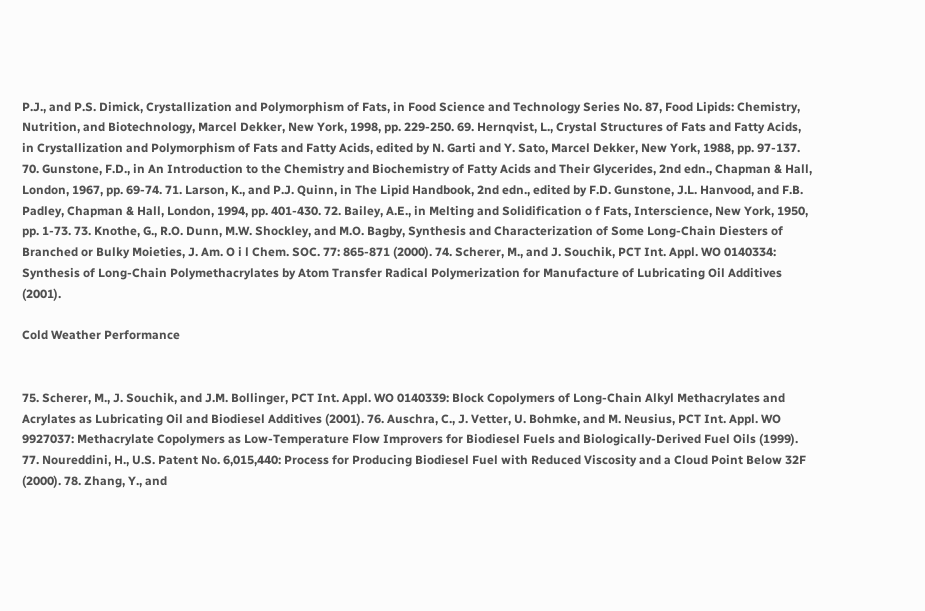P.J., and P.S. Dimick, Crystallization and Polymorphism of Fats, in Food Science and Technology Series No. 87, Food Lipids: Chemistry, Nutrition, and Biotechnology, Marcel Dekker, New York, 1998, pp. 229-250. 69. Hernqvist, L., Crystal Structures of Fats and Fatty Acids, in Crystallization and Polymorphism of Fats and Fatty Acids, edited by N. Garti and Y. Sato, Marcel Dekker, New York, 1988, pp. 97-137. 70. Gunstone, F.D., in An Introduction to the Chemistry and Biochemistry of Fatty Acids and Their Glycerides, 2nd edn., Chapman & Hall, London, 1967, pp. 69-74. 71. Larson, K., and P.J. Quinn, in The Lipid Handbook, 2nd edn., edited by F.D. Gunstone, J.L. Hanvood, and F.B. Padley, Chapman & Hall, London, 1994, pp. 401-430. 72. Bailey, A.E., in Melting and Solidification o f Fats, Interscience, New York, 1950, pp. 1-73. 73. Knothe, G., R.O. Dunn, M.W. Shockley, and M.O. Bagby, Synthesis and Characterization of Some Long-Chain Diesters of Branched or Bulky Moieties, J. Am. O i l Chem. SOC. 77: 865-871 (2000). 74. Scherer, M., and J. Souchik, PCT Int. Appl. WO 0140334: Synthesis of Long-Chain Polymethacrylates by Atom Transfer Radical Polymerization for Manufacture of Lubricating Oil Additives (2001).

Cold Weather Performance


75. Scherer, M., J. Souchik, and J.M. Bollinger, PCT Int. Appl. WO 0140339: Block Copolymers of Long-Chain Alkyl Methacrylates and Acrylates as Lubricating Oil and Biodiesel Additives (2001). 76. Auschra, C., J. Vetter, U. Bohmke, and M. Neusius, PCT Int. Appl. WO 9927037: Methacrylate Copolymers as Low-Temperature Flow Improvers for Biodiesel Fuels and Biologically-Derived Fuel Oils (1999). 77. Noureddini, H., U.S. Patent No. 6,015,440: Process for Producing Biodiesel Fuel with Reduced Viscosity and a Cloud Point Below 32F (2000). 78. Zhang, Y., and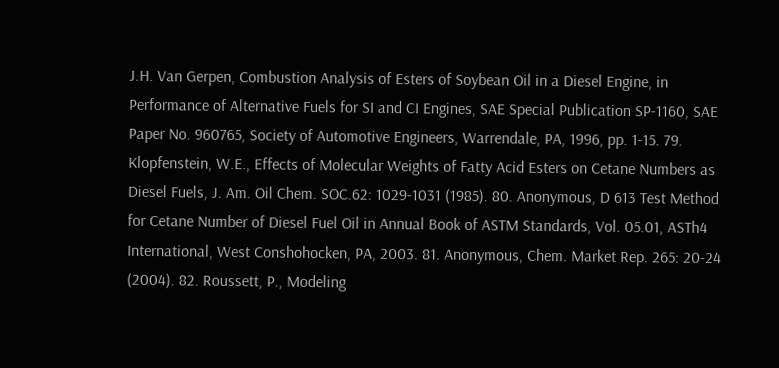J.H. Van Gerpen, Combustion Analysis of Esters of Soybean Oil in a Diesel Engine, in Performance of Alternative Fuels for SI and CI Engines, SAE Special Publication SP-1160, SAE Paper No. 960765, Society of Automotive Engineers, Warrendale, PA, 1996, pp. 1-15. 79. Klopfenstein, W.E., Effects of Molecular Weights of Fatty Acid Esters on Cetane Numbers as Diesel Fuels, J. Am. Oil Chem. SOC.62: 1029-1031 (1985). 80. Anonymous, D 613 Test Method for Cetane Number of Diesel Fuel Oil in Annual Book of ASTM Standards, Vol. 05.01, ASTh4 International, West Conshohocken, PA, 2003. 81. Anonymous, Chem. Market Rep. 265: 20-24 (2004). 82. Roussett, P., Modeling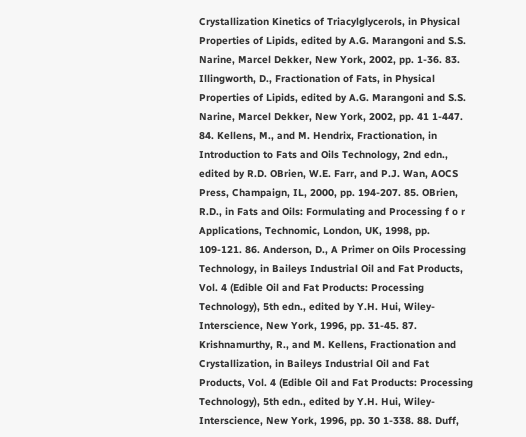Crystallization Kinetics of Triacylglycerols, in Physical Properties of Lipids, edited by A.G. Marangoni and S.S. Narine, Marcel Dekker, New York, 2002, pp. 1-36. 83. Illingworth, D., Fractionation of Fats, in Physical Properties of Lipids, edited by A.G. Marangoni and S.S. Narine, Marcel Dekker, New York, 2002, pp. 41 1-447. 84. Kellens, M., and M. Hendrix, Fractionation, in Introduction to Fats and Oils Technology, 2nd edn., edited by R.D. OBrien, W.E. Farr, and P.J. Wan, AOCS Press, Champaign, IL, 2000, pp. 194-207. 85. OBrien, R.D., in Fats and Oils: Formulating and Processing f o r Applications, Technomic, London, UK, 1998, pp. 109-121. 86. Anderson, D., A Primer on Oils Processing Technology, in Baileys Industrial Oil and Fat Products, Vol. 4 (Edible Oil and Fat Products: Processing Technology), 5th edn., edited by Y.H. Hui, Wiley-Interscience, New York, 1996, pp. 31-45. 87. Krishnamurthy, R., and M. Kellens, Fractionation and Crystallization, in Baileys Industrial Oil and Fat Products, Vol. 4 (Edible Oil and Fat Products: Processing Technology), 5th edn., edited by Y.H. Hui, Wiley-Interscience, New York, 1996, pp. 30 1-338. 88. Duff,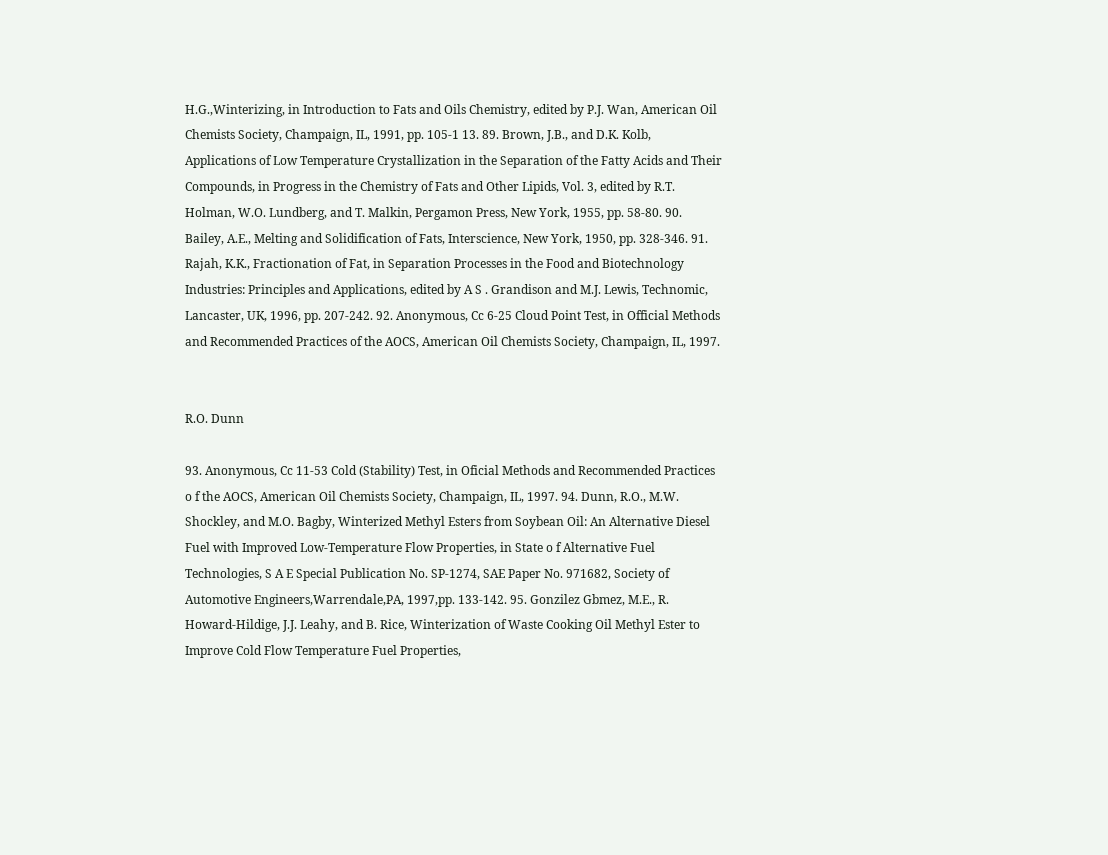H.G.,Winterizing, in Introduction to Fats and Oils Chemistry, edited by P.J. Wan, American Oil Chemists Society, Champaign, IL, 1991, pp. 105-1 13. 89. Brown, J.B., and D.K. Kolb, Applications of Low Temperature Crystallization in the Separation of the Fatty Acids and Their Compounds, in Progress in the Chemistry of Fats and Other Lipids, Vol. 3, edited by R.T. Holman, W.O. Lundberg, and T. Malkin, Pergamon Press, New York, 1955, pp. 58-80. 90. Bailey, A.E., Melting and Solidification of Fats, Interscience, New York, 1950, pp. 328-346. 91. Rajah, K.K., Fractionation of Fat, in Separation Processes in the Food and Biotechnology Industries: Principles and Applications, edited by A S . Grandison and M.J. Lewis, Technomic, Lancaster, UK, 1996, pp. 207-242. 92. Anonymous, Cc 6-25 Cloud Point Test, in Official Methods and Recommended Practices of the AOCS, American Oil Chemists Society, Champaign, IL, 1997.


R.O. Dunn

93. Anonymous, Cc 11-53 Cold (Stability) Test, in Oficial Methods and Recommended Practices o f the AOCS, American Oil Chemists Society, Champaign, IL, 1997. 94. Dunn, R.O., M.W. Shockley, and M.O. Bagby, Winterized Methyl Esters from Soybean Oil: An Alternative Diesel Fuel with Improved Low-Temperature Flow Properties, in State o f Alternative Fuel Technologies, S A E Special Publication No. SP-1274, SAE Paper No. 971682, Society of Automotive Engineers,Warrendale,PA, 1997,pp. 133-142. 95. Gonzilez Gbmez, M.E., R. Howard-Hildige, J.J. Leahy, and B. Rice, Winterization of Waste Cooking Oil Methyl Ester to Improve Cold Flow Temperature Fuel Properties,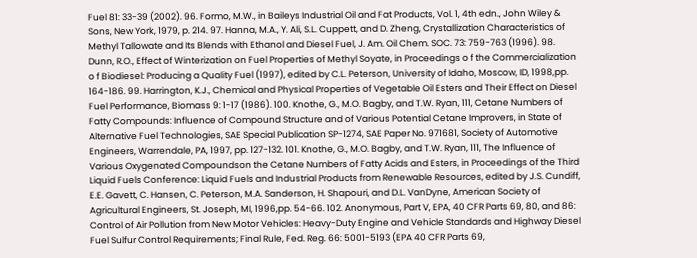Fuel 81: 33-39 (2002). 96. Formo, M.W., in Baileys Industrial Oil and Fat Products, Vol. 1, 4th edn., John Wiley & Sons, New York, 1979, p. 214. 97. Hanna, M.A., Y. Ali, S.L. Cuppett, and D. Zheng, Crystallization Characteristics of Methyl Tallowate and Its Blends with Ethanol and Diesel Fuel, J. Am. Oil Chem. SOC. 73: 759-763 (1996). 98. Dunn, R.O., Effect of Winterization on Fuel Properties of Methyl Soyate, in Proceedings o f the Commercialization o f Biodiesel: Producing a Quality Fuel (1997), edited by C.L. Peterson, University of Idaho, Moscow, ID, 1998,pp. 164-186. 99. Harrington, K.J., Chemical and Physical Properties of Vegetable Oil Esters and Their Effect on Diesel Fuel Performance, Biomass 9: 1-17 (1986). 100. Knothe, G., M.O. Bagby, and T.W. Ryan, 111, Cetane Numbers of Fatty Compounds: Influence of Compound Structure and of Various Potential Cetane Improvers, in State of Alternative Fuel Technologies, SAE Special Publication SP-1274, SAE Paper No. 971681, Society of Automotive Engineers, Warrendale, PA, 1997, pp. 127-132. 101. Knothe, G., M.O. Bagby, and T.W. Ryan, 111, The Influence of Various Oxygenated Compoundson the Cetane Numbers of Fatty Acids and Esters, in Proceedings of the Third Liquid Fuels Conference: Liquid Fuels and Industrial Products from Renewable Resources, edited by J.S. Cundiff, E.E. Gavett, C. Hansen, C. Peterson, M.A. Sanderson, H. Shapouri, and D.L. VanDyne, American Society of Agricultural Engineers, St. Joseph, MI, 1996,pp. 54-66. 102. Anonymous, Part V, EPA, 40 CFR Parts 69, 80, and 86: Control of Air Pollution from New Motor Vehicles: Heavy-Duty Engine and Vehicle Standards and Highway Diesel Fuel Sulfur Control Requirements; Final Rule, Fed. Reg. 66: 5001-5193 (EPA 40 CFR Parts 69,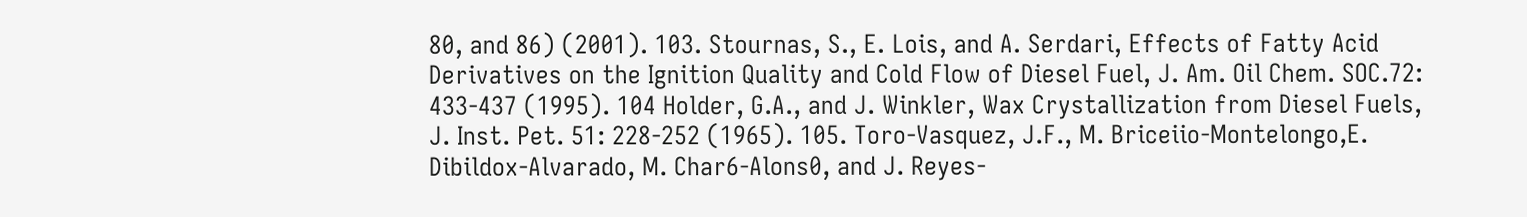80, and 86) (2001). 103. Stournas, S., E. Lois, and A. Serdari, Effects of Fatty Acid Derivatives on the Ignition Quality and Cold Flow of Diesel Fuel, J. Am. Oil Chem. SOC.72: 433-437 (1995). 104 Holder, G.A., and J. Winkler, Wax Crystallization from Diesel Fuels, J. Inst. Pet. 51: 228-252 (1965). 105. Toro-Vasquez, J.F., M. Briceiio-Montelongo,E. Dibildox-Alvarado, M. Char6-Alons0, and J. Reyes-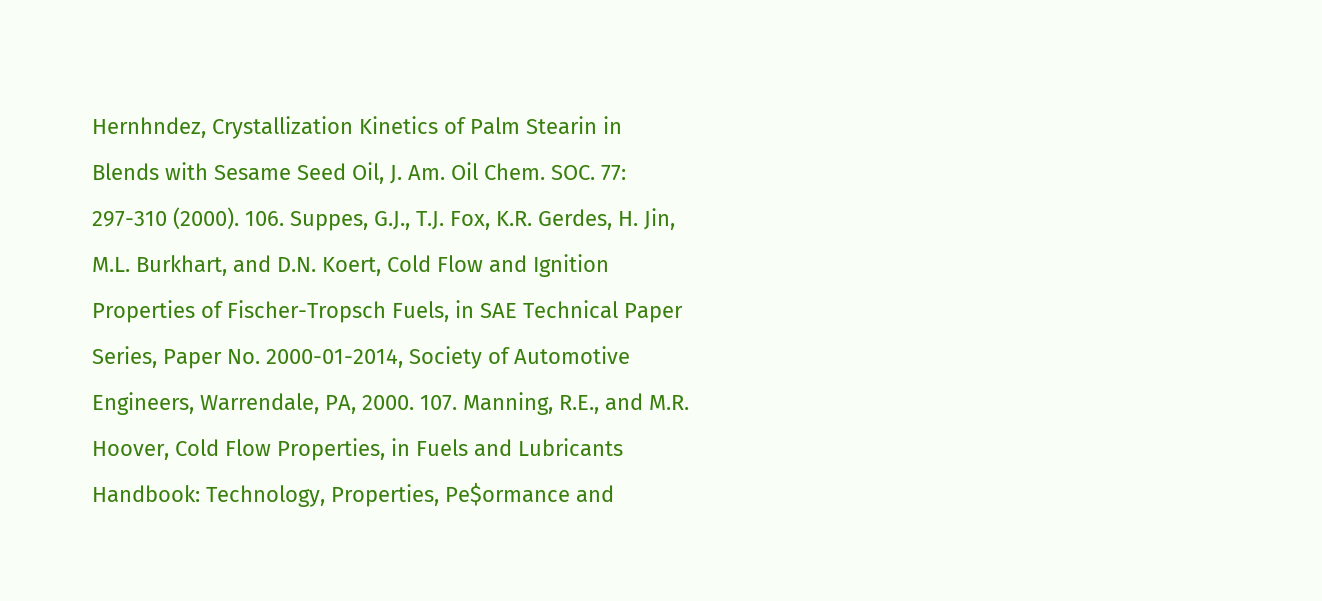Hernhndez, Crystallization Kinetics of Palm Stearin in Blends with Sesame Seed Oil, J. Am. Oil Chem. SOC. 77: 297-310 (2000). 106. Suppes, G.J., T.J. Fox, K.R. Gerdes, H. Jin, M.L. Burkhart, and D.N. Koert, Cold Flow and Ignition Properties of Fischer-Tropsch Fuels, in SAE Technical Paper Series, Paper No. 2000-01-2014, Society of Automotive Engineers, Warrendale, PA, 2000. 107. Manning, R.E., and M.R. Hoover, Cold Flow Properties, in Fuels and Lubricants Handbook: Technology, Properties, Pe$ormance and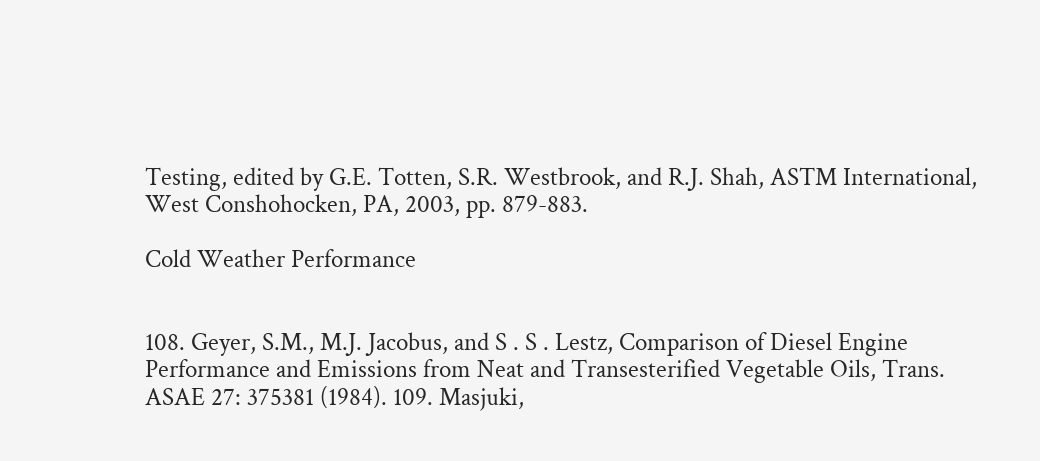Testing, edited by G.E. Totten, S.R. Westbrook, and R.J. Shah, ASTM International, West Conshohocken, PA, 2003, pp. 879-883.

Cold Weather Performance


108. Geyer, S.M., M.J. Jacobus, and S . S . Lestz, Comparison of Diesel Engine Performance and Emissions from Neat and Transesterified Vegetable Oils, Trans. ASAE 27: 375381 (1984). 109. Masjuki,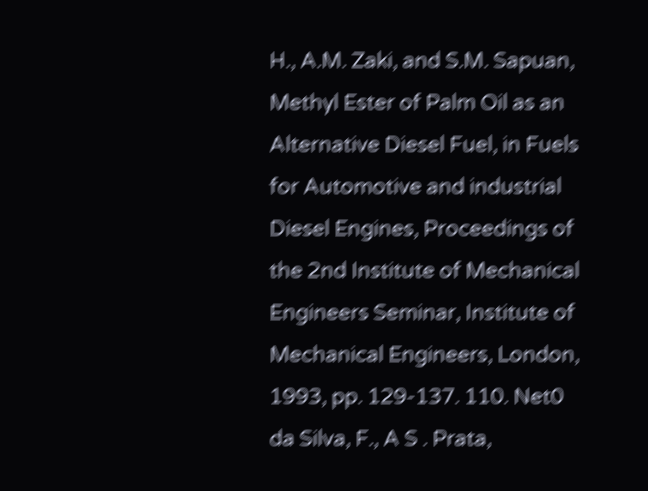H., A.M. Zaki, and S.M. Sapuan, Methyl Ester of Palm Oil as an Alternative Diesel Fuel, in Fuels for Automotive and industrial Diesel Engines, Proceedings of the 2nd Institute of Mechanical Engineers Seminar, Institute of Mechanical Engineers, London, 1993, pp. 129-137. 110. Net0 da Silva, F., A S . Prata,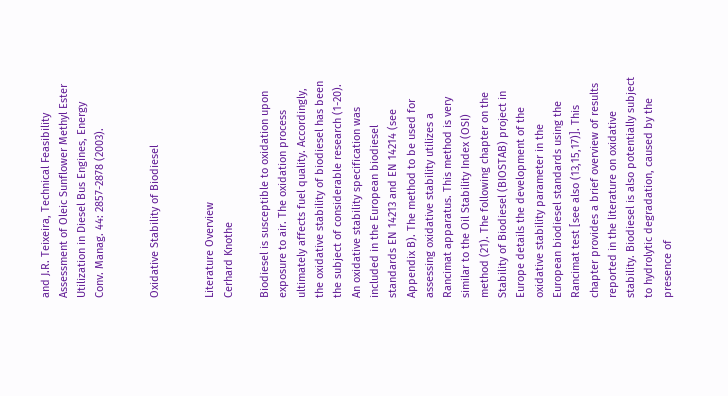and J.R. Teixeira, Technical Feasibility Assessment of Oleic Sunflower Methyl Ester Utilization in Diesel Bus Engines, Energy Conv. Manag. 44: 2857-2878 (2003).


Oxidative Stability of Biodiesel


Literature Overview
Cerhard Knothe

Biodiesel is susceptible to oxidation upon exposure to air. The oxidation process ultimately affects fuel quality. Accordingly, the oxidative stability of biodiesel has been the subject of considerable research (1-20). An oxidative stability specification was included in the European biodiesel standards EN 14213 and EN 14214 (see Appendix B). The method to be used for assessing oxidative stability utilizes a Rancimat apparatus. This method is very similar to the Oil Stability Index (OSI) method (21). The following chapter on the Stability of Biodiesel (BIOSTAB) project in Europe details the development of the oxidative stability parameter in the European biodiesel standards using the Rancimat test [see also (13,15,17)]. This chapter provides a brief overview of results reported in the literature on oxidative stability. Biodiesel is also potentially subject to hydrolytic degradation, caused by the presence of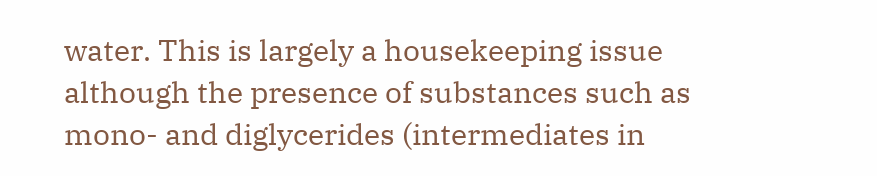water. This is largely a housekeeping issue although the presence of substances such as mono- and diglycerides (intermediates in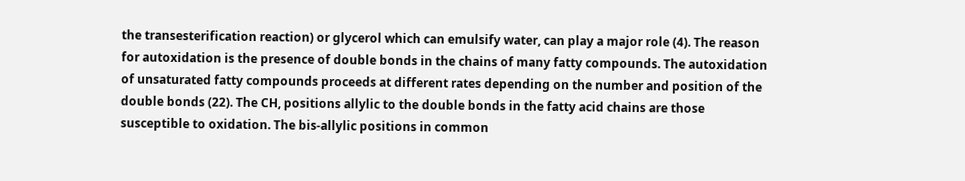the transesterification reaction) or glycerol which can emulsify water, can play a major role (4). The reason for autoxidation is the presence of double bonds in the chains of many fatty compounds. The autoxidation of unsaturated fatty compounds proceeds at different rates depending on the number and position of the double bonds (22). The CH, positions allylic to the double bonds in the fatty acid chains are those susceptible to oxidation. The bis-allylic positions in common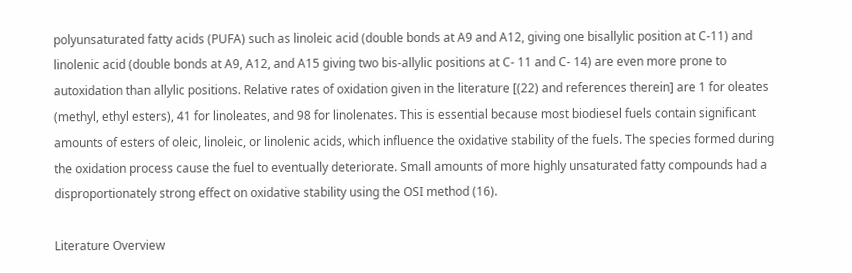polyunsaturated fatty acids (PUFA) such as linoleic acid (double bonds at A9 and A12, giving one bisallylic position at C-11) and linolenic acid (double bonds at A9, A12, and A15 giving two bis-allylic positions at C- 11 and C- 14) are even more prone to autoxidation than allylic positions. Relative rates of oxidation given in the literature [(22) and references therein] are 1 for oleates (methyl, ethyl esters), 41 for linoleates, and 98 for linolenates. This is essential because most biodiesel fuels contain significant amounts of esters of oleic, linoleic, or linolenic acids, which influence the oxidative stability of the fuels. The species formed during the oxidation process cause the fuel to eventually deteriorate. Small amounts of more highly unsaturated fatty compounds had a disproportionately strong effect on oxidative stability using the OSI method (16).

Literature Overview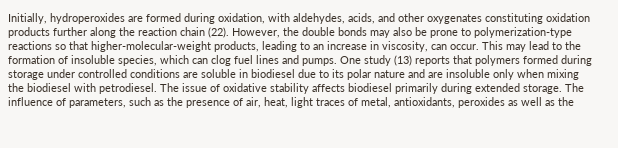Initially, hydroperoxides are formed during oxidation, with aldehydes, acids, and other oxygenates constituting oxidation products further along the reaction chain (22). However, the double bonds may also be prone to polymerization-type reactions so that higher-molecular-weight products, leading to an increase in viscosity, can occur. This may lead to the formation of insoluble species, which can clog fuel lines and pumps. One study (13) reports that polymers formed during storage under controlled conditions are soluble in biodiesel due to its polar nature and are insoluble only when mixing the biodiesel with petrodiesel. The issue of oxidative stability affects biodiesel primarily during extended storage. The influence of parameters, such as the presence of air, heat, light traces of metal, antioxidants, peroxides as well as the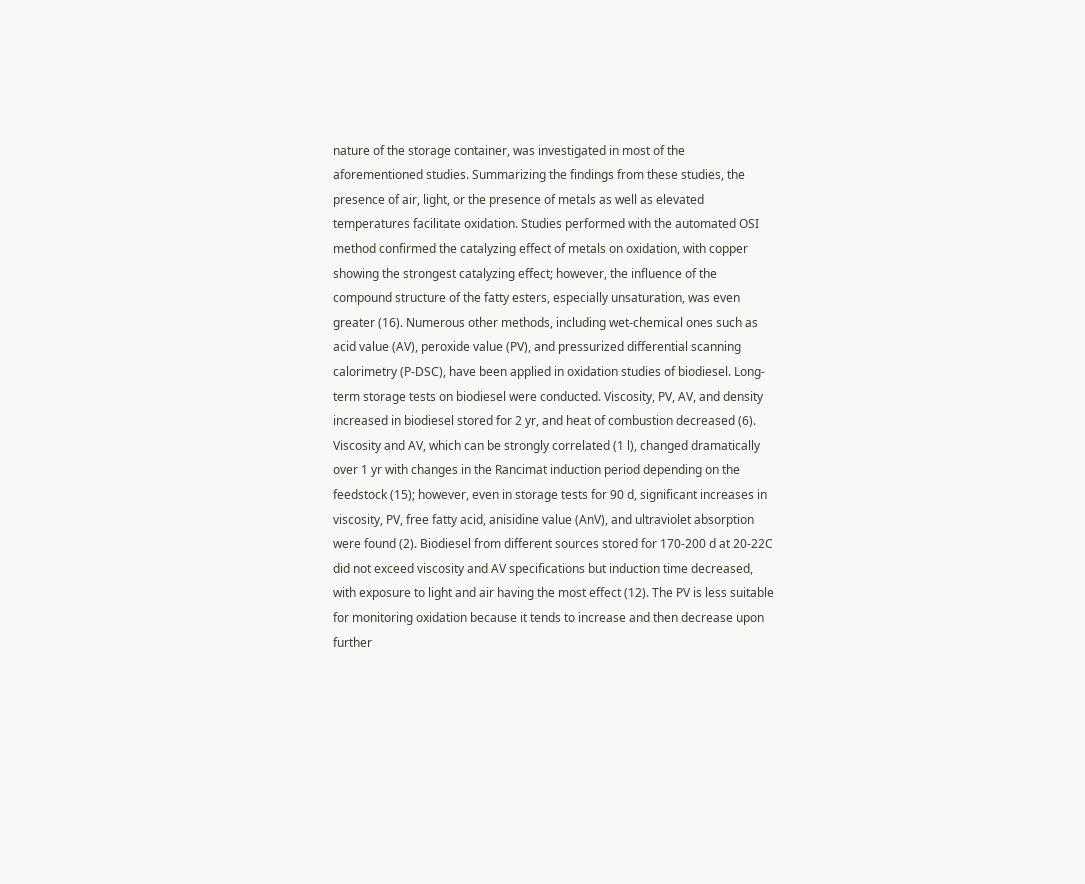nature of the storage container, was investigated in most of the aforementioned studies. Summarizing the findings from these studies, the presence of air, light, or the presence of metals as well as elevated temperatures facilitate oxidation. Studies performed with the automated OSI method confirmed the catalyzing effect of metals on oxidation, with copper showing the strongest catalyzing effect; however, the influence of the compound structure of the fatty esters, especially unsaturation, was even greater (16). Numerous other methods, including wet-chemical ones such as acid value (AV), peroxide value (PV), and pressurized differential scanning calorimetry (P-DSC), have been applied in oxidation studies of biodiesel. Long-term storage tests on biodiesel were conducted. Viscosity, PV, AV, and density increased in biodiesel stored for 2 yr, and heat of combustion decreased (6). Viscosity and AV, which can be strongly correlated (1 l), changed dramatically over 1 yr with changes in the Rancimat induction period depending on the feedstock (15); however, even in storage tests for 90 d, significant increases in viscosity, PV, free fatty acid, anisidine value (AnV), and ultraviolet absorption were found (2). Biodiesel from different sources stored for 170-200 d at 20-22C did not exceed viscosity and AV specifications but induction time decreased, with exposure to light and air having the most effect (12). The PV is less suitable for monitoring oxidation because it tends to increase and then decrease upon further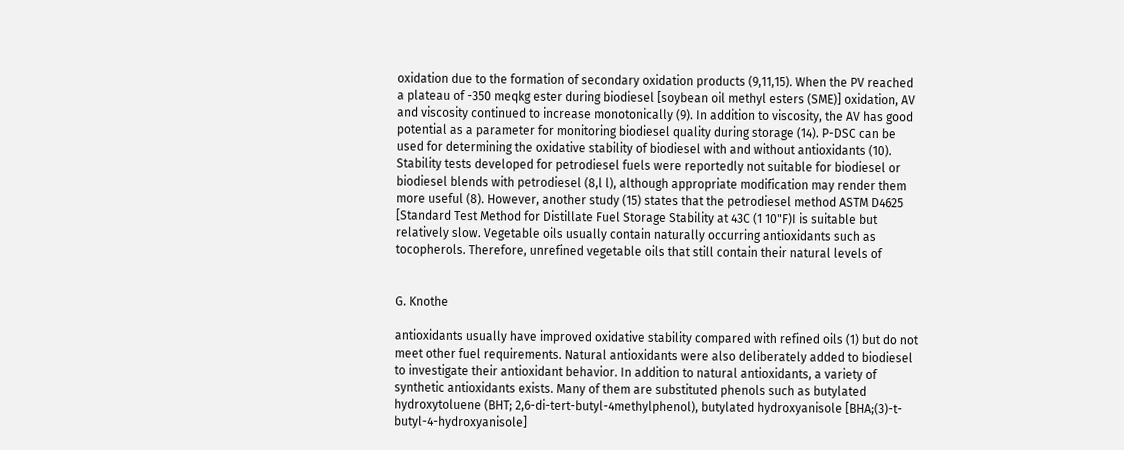oxidation due to the formation of secondary oxidation products (9,11,15). When the PV reached a plateau of -350 meqkg ester during biodiesel [soybean oil methyl esters (SME)] oxidation, AV and viscosity continued to increase monotonically (9). In addition to viscosity, the AV has good potential as a parameter for monitoring biodiesel quality during storage (14). P-DSC can be used for determining the oxidative stability of biodiesel with and without antioxidants (10). Stability tests developed for petrodiesel fuels were reportedly not suitable for biodiesel or biodiesel blends with petrodiesel (8,l l), although appropriate modification may render them more useful (8). However, another study (15) states that the petrodiesel method ASTM D4625 [Standard Test Method for Distillate Fuel Storage Stability at 43C (1 10"F)I is suitable but relatively slow. Vegetable oils usually contain naturally occurring antioxidants such as tocopherols. Therefore, unrefined vegetable oils that still contain their natural levels of


G. Knothe

antioxidants usually have improved oxidative stability compared with refined oils (1) but do not meet other fuel requirements. Natural antioxidants were also deliberately added to biodiesel to investigate their antioxidant behavior. In addition to natural antioxidants, a variety of synthetic antioxidants exists. Many of them are substituted phenols such as butylated hydroxytoluene (BHT; 2,6-di-tert-butyl-4methylphenol), butylated hydroxyanisole [BHA;(3)-t-butyl-4-hydroxyanisole]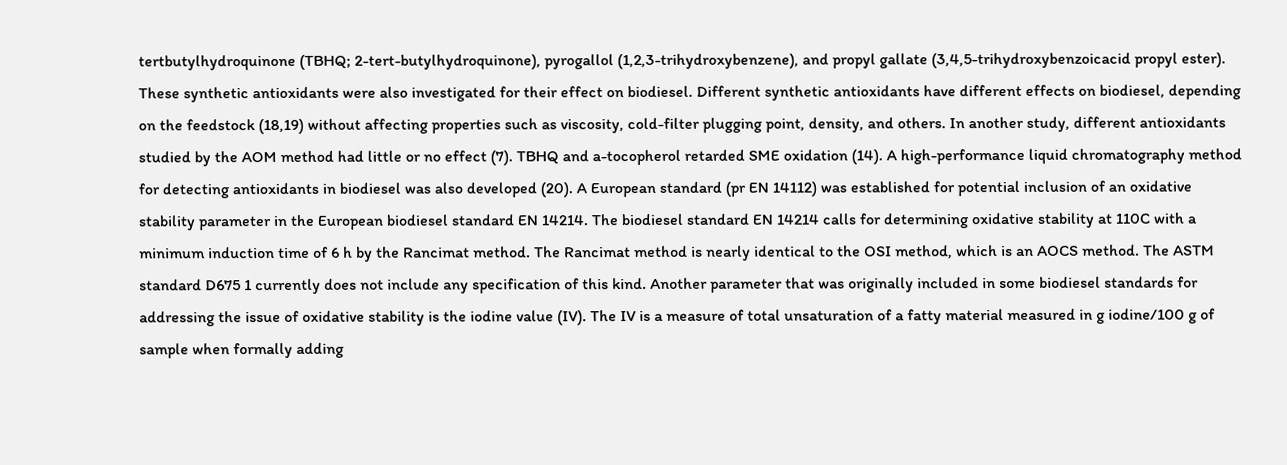tertbutylhydroquinone (TBHQ; 2-tert-butylhydroquinone), pyrogallol (1,2,3-trihydroxybenzene), and propyl gallate (3,4,5-trihydroxybenzoicacid propyl ester). These synthetic antioxidants were also investigated for their effect on biodiesel. Different synthetic antioxidants have different effects on biodiesel, depending on the feedstock (18,19) without affecting properties such as viscosity, cold-filter plugging point, density, and others. In another study, different antioxidants studied by the AOM method had little or no effect (7). TBHQ and a-tocopherol retarded SME oxidation (14). A high-performance liquid chromatography method for detecting antioxidants in biodiesel was also developed (20). A European standard (pr EN 14112) was established for potential inclusion of an oxidative stability parameter in the European biodiesel standard EN 14214. The biodiesel standard EN 14214 calls for determining oxidative stability at 110C with a minimum induction time of 6 h by the Rancimat method. The Rancimat method is nearly identical to the OSI method, which is an AOCS method. The ASTM standard D675 1 currently does not include any specification of this kind. Another parameter that was originally included in some biodiesel standards for addressing the issue of oxidative stability is the iodine value (IV). The IV is a measure of total unsaturation of a fatty material measured in g iodine/100 g of sample when formally adding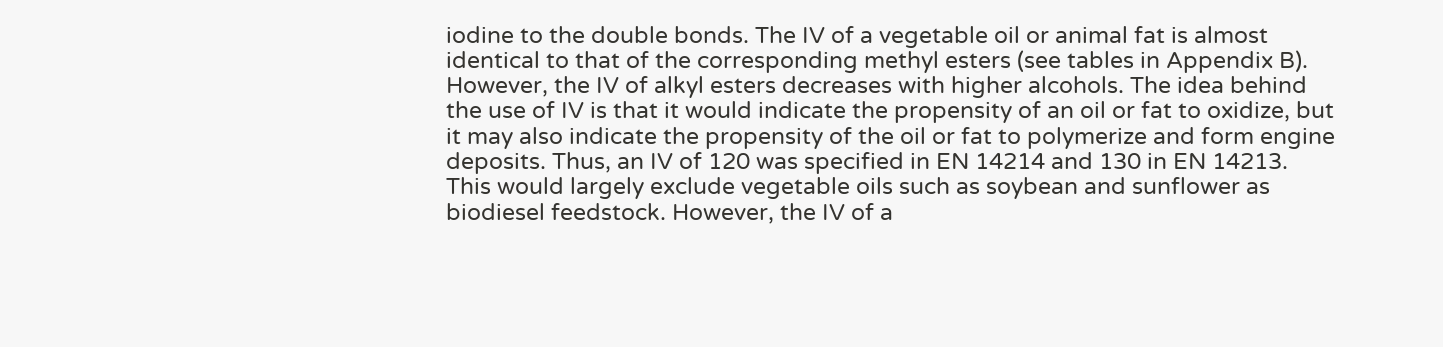iodine to the double bonds. The IV of a vegetable oil or animal fat is almost identical to that of the corresponding methyl esters (see tables in Appendix B). However, the IV of alkyl esters decreases with higher alcohols. The idea behind the use of IV is that it would indicate the propensity of an oil or fat to oxidize, but it may also indicate the propensity of the oil or fat to polymerize and form engine deposits. Thus, an IV of 120 was specified in EN 14214 and 130 in EN 14213. This would largely exclude vegetable oils such as soybean and sunflower as biodiesel feedstock. However, the IV of a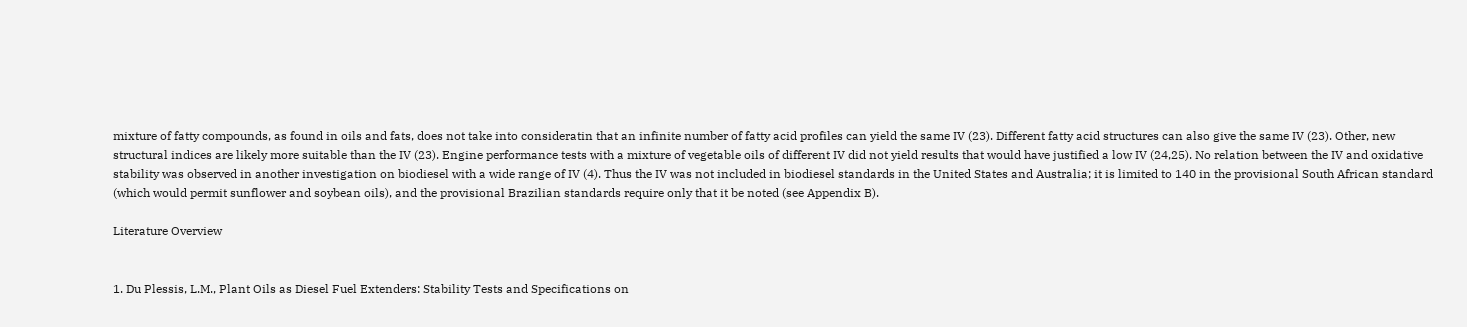mixture of fatty compounds, as found in oils and fats, does not take into consideratin that an infinite number of fatty acid profiles can yield the same IV (23). Different fatty acid structures can also give the same IV (23). Other, new structural indices are likely more suitable than the IV (23). Engine performance tests with a mixture of vegetable oils of different IV did not yield results that would have justified a low IV (24,25). No relation between the IV and oxidative stability was observed in another investigation on biodiesel with a wide range of IV (4). Thus the IV was not included in biodiesel standards in the United States and Australia; it is limited to 140 in the provisional South African standard (which would permit sunflower and soybean oils), and the provisional Brazilian standards require only that it be noted (see Appendix B).

Literature Overview


1. Du Plessis, L.M., Plant Oils as Diesel Fuel Extenders: Stability Tests and Specifications on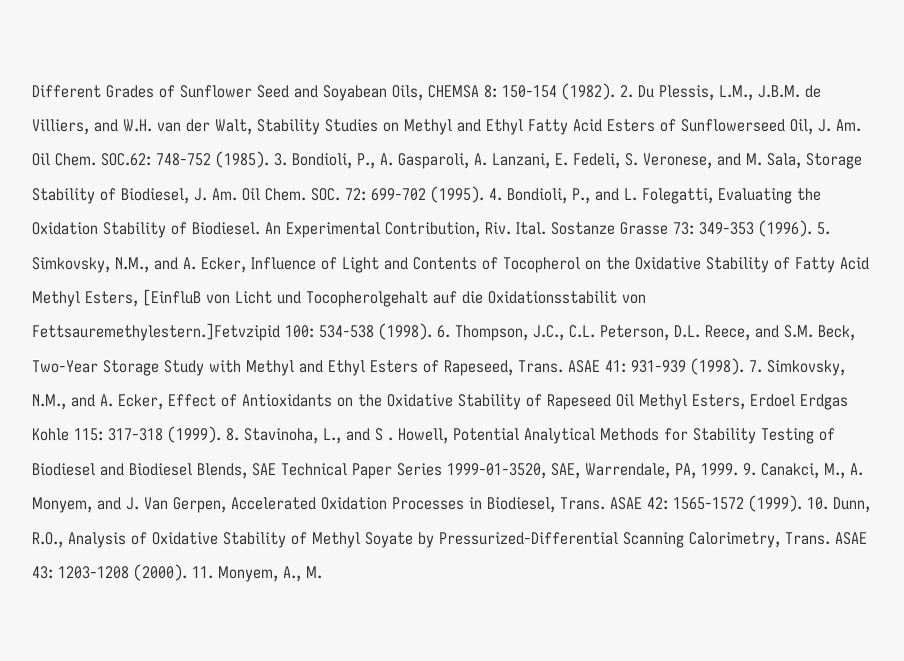Different Grades of Sunflower Seed and Soyabean Oils, CHEMSA 8: 150-154 (1982). 2. Du Plessis, L.M., J.B.M. de Villiers, and W.H. van der Walt, Stability Studies on Methyl and Ethyl Fatty Acid Esters of Sunflowerseed Oil, J. Am. Oil Chem. SOC.62: 748-752 (1985). 3. Bondioli, P., A. Gasparoli, A. Lanzani, E. Fedeli, S. Veronese, and M. Sala, Storage Stability of Biodiesel, J. Am. Oil Chem. SOC. 72: 699-702 (1995). 4. Bondioli, P., and L. Folegatti, Evaluating the Oxidation Stability of Biodiesel. An Experimental Contribution, Riv. Ital. Sostanze Grasse 73: 349-353 (1996). 5. Simkovsky, N.M., and A. Ecker, Influence of Light and Contents of Tocopherol on the Oxidative Stability of Fatty Acid Methyl Esters, [EinfluB von Licht und Tocopherolgehalt auf die Oxidationsstabilit von Fettsauremethylestern.]Fetvzipid 100: 534-538 (1998). 6. Thompson, J.C., C.L. Peterson, D.L. Reece, and S.M. Beck, Two-Year Storage Study with Methyl and Ethyl Esters of Rapeseed, Trans. ASAE 41: 931-939 (1998). 7. Simkovsky, N.M., and A. Ecker, Effect of Antioxidants on the Oxidative Stability of Rapeseed Oil Methyl Esters, Erdoel Erdgas Kohle 115: 317-318 (1999). 8. Stavinoha, L., and S . Howell, Potential Analytical Methods for Stability Testing of Biodiesel and Biodiesel Blends, SAE Technical Paper Series 1999-01-3520, SAE, Warrendale, PA, 1999. 9. Canakci, M., A. Monyem, and J. Van Gerpen, Accelerated Oxidation Processes in Biodiesel, Trans. ASAE 42: 1565-1572 (1999). 10. Dunn, R.O., Analysis of Oxidative Stability of Methyl Soyate by Pressurized-Differential Scanning Calorimetry, Trans. ASAE 43: 1203-1208 (2000). 11. Monyem, A., M.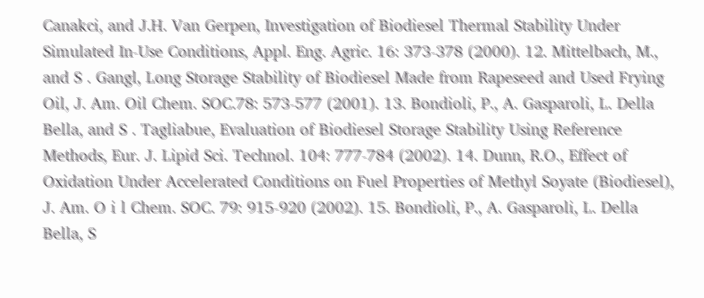Canakci, and J.H. Van Gerpen, Investigation of Biodiesel Thermal Stability Under Simulated In-Use Conditions, Appl. Eng. Agric. 16: 373-378 (2000). 12. Mittelbach, M., and S . Gangl, Long Storage Stability of Biodiesel Made from Rapeseed and Used Frying Oil, J. Am. Oil Chem. SOC.78: 573-577 (2001). 13. Bondioli, P., A. Gasparoli, L. Della Bella, and S . Tagliabue, Evaluation of Biodiesel Storage Stability Using Reference Methods, Eur. J. Lipid Sci. Technol. 104: 777-784 (2002). 14. Dunn, R.O., Effect of Oxidation Under Accelerated Conditions on Fuel Properties of Methyl Soyate (Biodiesel), J. Am. O i l Chem. SOC. 79: 915-920 (2002). 15. Bondioli, P., A. Gasparoli, L. Della Bella, S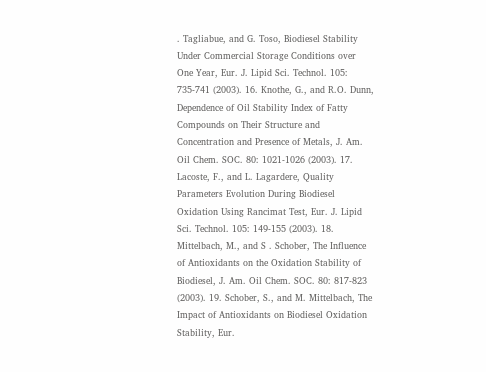. Tagliabue, and G. Toso, Biodiesel Stability Under Commercial Storage Conditions over One Year, Eur. J. Lipid Sci. Technol. 105: 735-741 (2003). 16. Knothe, G., and R.O. Dunn, Dependence of Oil Stability Index of Fatty Compounds on Their Structure and Concentration and Presence of Metals, J. Am. Oil Chem. SOC. 80: 1021-1026 (2003). 17. Lacoste, F., and L. Lagardere, Quality Parameters Evolution During Biodiesel Oxidation Using Rancimat Test, Eur. J. Lipid Sci. Technol. 105: 149-155 (2003). 18. Mittelbach, M., and S . Schober, The Influence of Antioxidants on the Oxidation Stability of Biodiesel, J. Am. Oil Chem. SOC. 80: 817-823 (2003). 19. Schober, S., and M. Mittelbach, The Impact of Antioxidants on Biodiesel Oxidation Stability, Eur.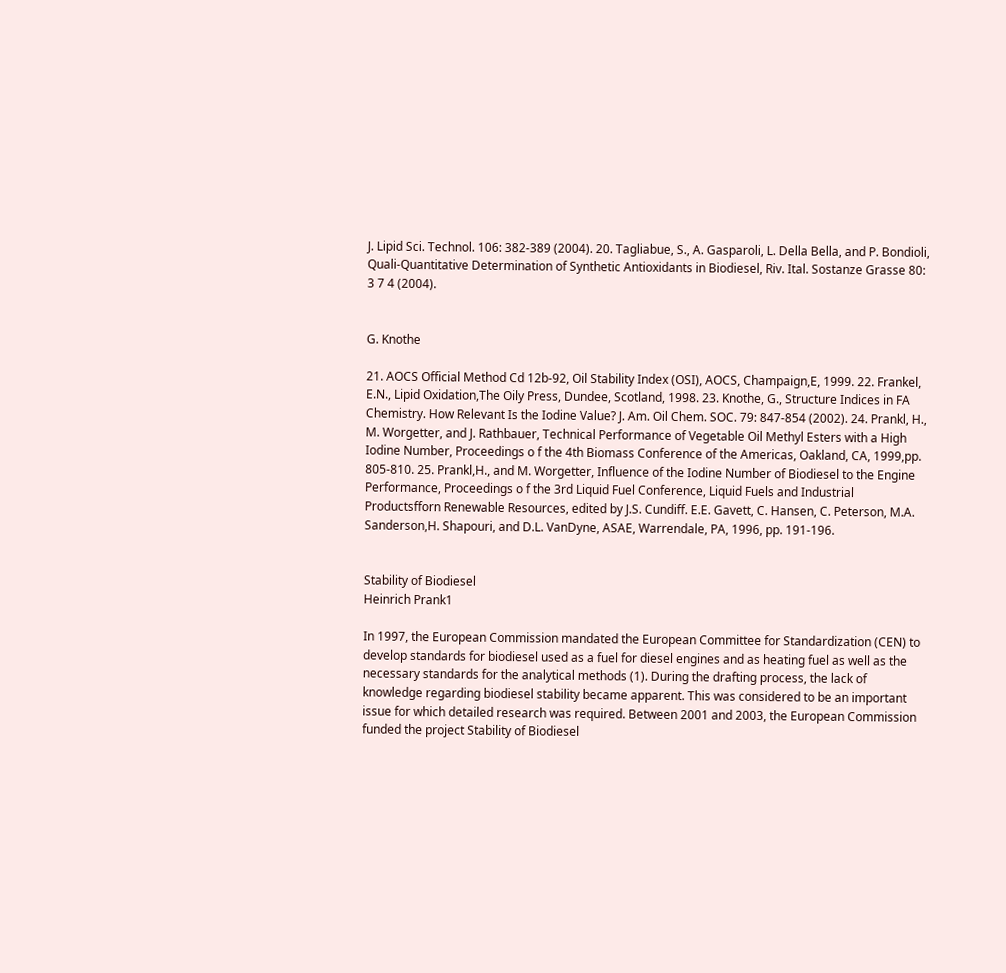J. Lipid Sci. Technol. 106: 382-389 (2004). 20. Tagliabue, S., A. Gasparoli, L. Della Bella, and P. Bondioli, Quali-Quantitative Determination of Synthetic Antioxidants in Biodiesel, Riv. Ital. Sostanze Grasse 80: 3 7 4 (2004).


G. Knothe

21. AOCS Official Method Cd 12b-92, Oil Stability Index (OSI), AOCS, Champaign,E, 1999. 22. Frankel, E.N., Lipid Oxidation,The Oily Press, Dundee, Scotland, 1998. 23. Knothe, G., Structure Indices in FA Chemistry. How Relevant Is the Iodine Value? J. Am. Oil Chem. SOC. 79: 847-854 (2002). 24. Prankl, H., M. Worgetter, and J. Rathbauer, Technical Performance of Vegetable Oil Methyl Esters with a High Iodine Number, Proceedings o f the 4th Biomass Conference of the Americas, Oakland, CA, 1999,pp. 805-810. 25. Prankl,H., and M. Worgetter, Influence of the Iodine Number of Biodiesel to the Engine Performance, Proceedings o f the 3rd Liquid Fuel Conference, Liquid Fuels and Industrial Productsfforn Renewable Resources, edited by J.S. Cundiff. E.E. Gavett, C. Hansen, C. Peterson, M.A. Sanderson,H. Shapouri, and D.L. VanDyne, ASAE, Warrendale, PA, 1996, pp. 191-196.


Stability of Biodiesel
Heinrich Prank1

In 1997, the European Commission mandated the European Committee for Standardization (CEN) to develop standards for biodiesel used as a fuel for diesel engines and as heating fuel as well as the necessary standards for the analytical methods (1). During the drafting process, the lack of knowledge regarding biodiesel stability became apparent. This was considered to be an important issue for which detailed research was required. Between 2001 and 2003, the European Commission funded the project Stability of Biodiesel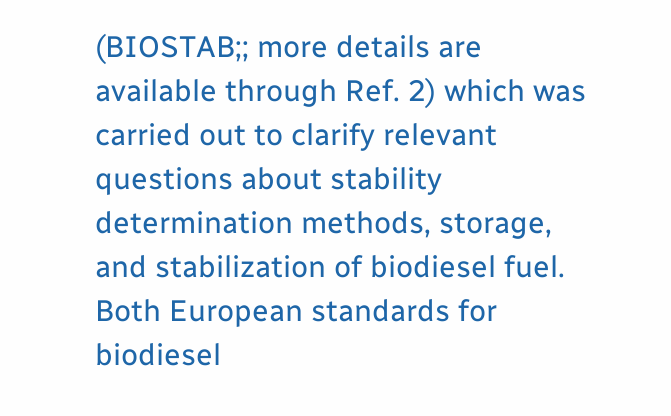(BIOSTAB;; more details are available through Ref. 2) which was carried out to clarify relevant questions about stability determination methods, storage, and stabilization of biodiesel fuel. Both European standards for biodiesel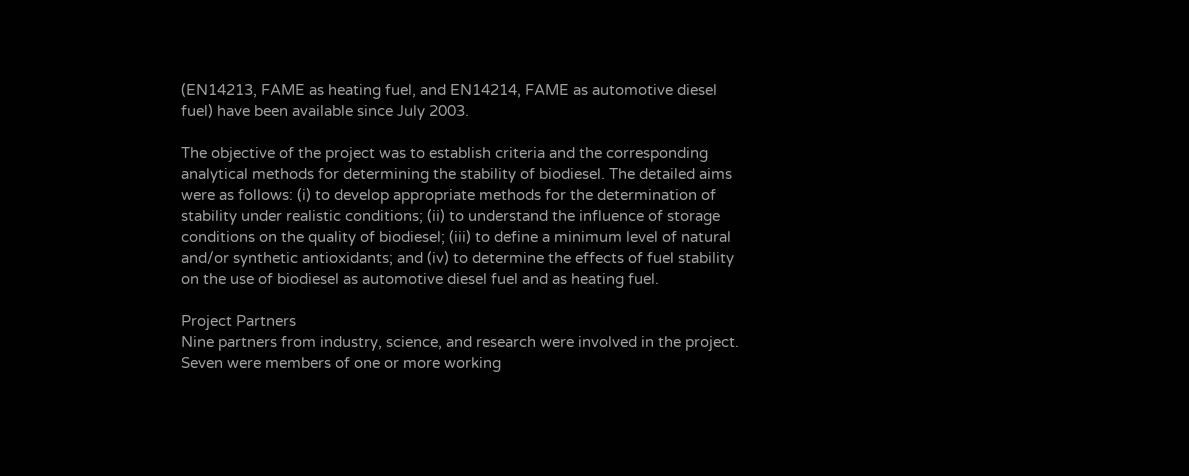(EN14213, FAME as heating fuel, and EN14214, FAME as automotive diesel fuel) have been available since July 2003.

The objective of the project was to establish criteria and the corresponding analytical methods for determining the stability of biodiesel. The detailed aims were as follows: (i) to develop appropriate methods for the determination of stability under realistic conditions; (ii) to understand the influence of storage conditions on the quality of biodiesel; (iii) to define a minimum level of natural and/or synthetic antioxidants; and (iv) to determine the effects of fuel stability on the use of biodiesel as automotive diesel fuel and as heating fuel.

Project Partners
Nine partners from industry, science, and research were involved in the project. Seven were members of one or more working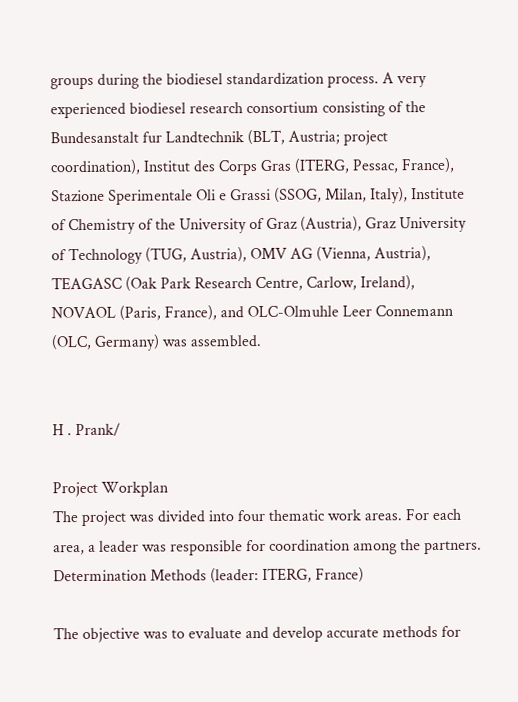groups during the biodiesel standardization process. A very experienced biodiesel research consortium consisting of the Bundesanstalt fur Landtechnik (BLT, Austria; project coordination), Institut des Corps Gras (ITERG, Pessac, France), Stazione Sperimentale Oli e Grassi (SSOG, Milan, Italy), Institute of Chemistry of the University of Graz (Austria), Graz University of Technology (TUG, Austria), OMV AG (Vienna, Austria), TEAGASC (Oak Park Research Centre, Carlow, Ireland), NOVAOL (Paris, France), and OLC-Olmuhle Leer Connemann (OLC, Germany) was assembled.


H . Prank/

Project Workplan
The project was divided into four thematic work areas. For each area, a leader was responsible for coordination among the partners.
Determination Methods (leader: ITERG, France)

The objective was to evaluate and develop accurate methods for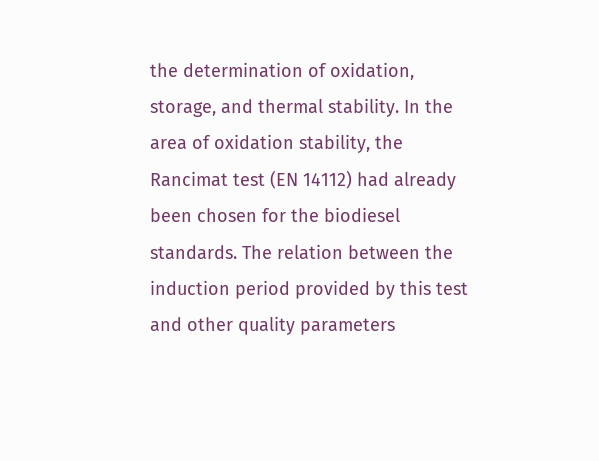the determination of oxidation, storage, and thermal stability. In the area of oxidation stability, the Rancimat test (EN 14112) had already been chosen for the biodiesel standards. The relation between the induction period provided by this test and other quality parameters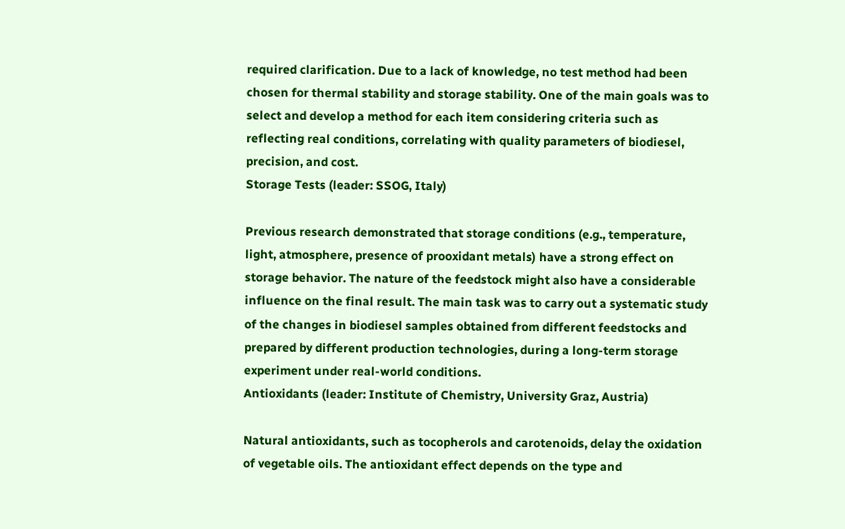required clarification. Due to a lack of knowledge, no test method had been chosen for thermal stability and storage stability. One of the main goals was to select and develop a method for each item considering criteria such as reflecting real conditions, correlating with quality parameters of biodiesel, precision, and cost.
Storage Tests (leader: SSOG, Italy)

Previous research demonstrated that storage conditions (e.g., temperature, light, atmosphere, presence of prooxidant metals) have a strong effect on storage behavior. The nature of the feedstock might also have a considerable influence on the final result. The main task was to carry out a systematic study of the changes in biodiesel samples obtained from different feedstocks and prepared by different production technologies, during a long-term storage experiment under real-world conditions.
Antioxidants (leader: Institute of Chemistry, University Graz, Austria)

Natural antioxidants, such as tocopherols and carotenoids, delay the oxidation of vegetable oils. The antioxidant effect depends on the type and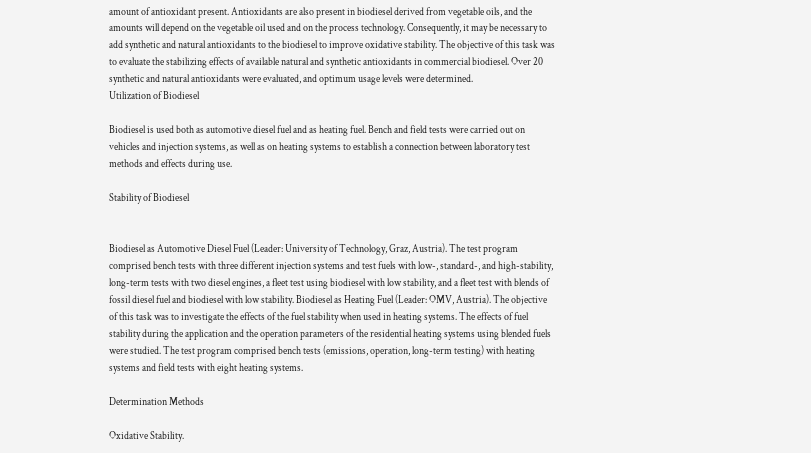amount of antioxidant present. Antioxidants are also present in biodiesel derived from vegetable oils, and the amounts will depend on the vegetable oil used and on the process technology. Consequently, it may be necessary to add synthetic and natural antioxidants to the biodiesel to improve oxidative stability. The objective of this task was to evaluate the stabilizing effects of available natural and synthetic antioxidants in commercial biodiesel. Over 20 synthetic and natural antioxidants were evaluated, and optimum usage levels were determined.
Utilization of Biodiesel

Biodiesel is used both as automotive diesel fuel and as heating fuel. Bench and field tests were carried out on vehicles and injection systems, as well as on heating systems to establish a connection between laboratory test methods and effects during use.

Stability of Biodiesel


Biodiesel as Automotive Diesel Fuel (Leader: University of Technology, Graz, Austria). The test program comprised bench tests with three different injection systems and test fuels with low-, standard-, and high-stability, long-term tests with two diesel engines, a fleet test using biodiesel with low stability, and a fleet test with blends of fossil diesel fuel and biodiesel with low stability. Biodiesel as Heating Fuel (Leader: OMV, Austria). The objective of this task was to investigate the effects of the fuel stability when used in heating systems. The effects of fuel stability during the application and the operation parameters of the residential heating systems using blended fuels were studied. The test program comprised bench tests (emissions, operation, long-term testing) with heating systems and field tests with eight heating systems.

Determination Methods

Oxidative Stability.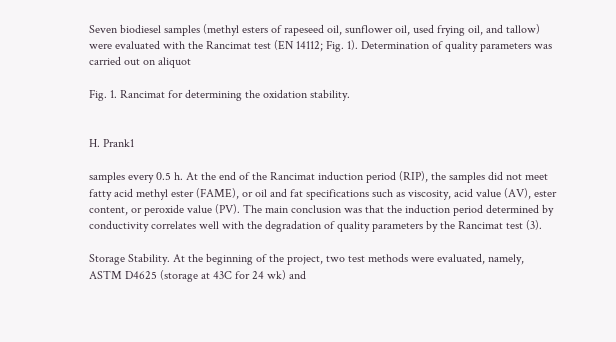Seven biodiesel samples (methyl esters of rapeseed oil, sunflower oil, used frying oil, and tallow) were evaluated with the Rancimat test (EN 14112; Fig. 1). Determination of quality parameters was carried out on aliquot

Fig. 1. Rancimat for determining the oxidation stability.


H. Prank1

samples every 0.5 h. At the end of the Rancimat induction period (RIP), the samples did not meet fatty acid methyl ester (FAME), or oil and fat specifications such as viscosity, acid value (AV), ester content, or peroxide value (PV). The main conclusion was that the induction period determined by conductivity correlates well with the degradation of quality parameters by the Rancimat test (3).

Storage Stability. At the beginning of the project, two test methods were evaluated, namely, ASTM D4625 (storage at 43C for 24 wk) and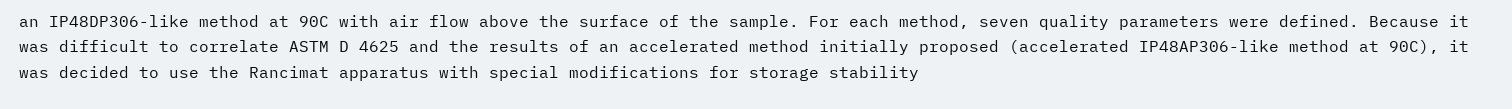an IP48DP306-like method at 90C with air flow above the surface of the sample. For each method, seven quality parameters were defined. Because it was difficult to correlate ASTM D 4625 and the results of an accelerated method initially proposed (accelerated IP48AP306-like method at 90C), it was decided to use the Rancimat apparatus with special modifications for storage stability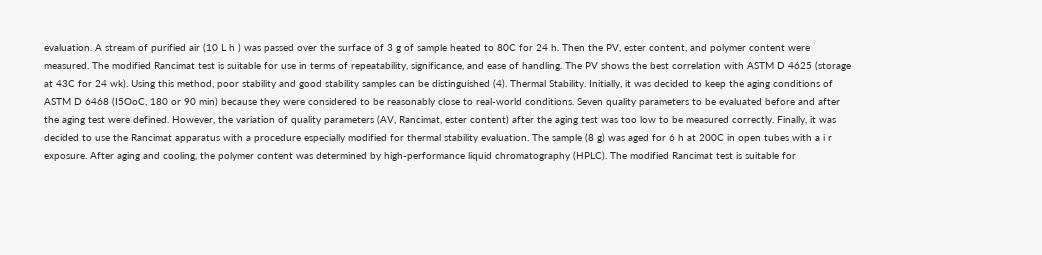evaluation. A stream of purified air (10 L h ) was passed over the surface of 3 g of sample heated to 80C for 24 h. Then the PV, ester content, and polymer content were measured. The modified Rancimat test is suitable for use in terms of repeatability, significance, and ease of handling. The PV shows the best correlation with ASTM D 4625 (storage at 43C for 24 wk). Using this method, poor stability and good stability samples can be distinguished (4). Thermal Stability. Initially, it was decided to keep the aging conditions of ASTM D 6468 (I5OoC, 180 or 90 min) because they were considered to be reasonably close to real-world conditions. Seven quality parameters to be evaluated before and after the aging test were defined. However, the variation of quality parameters (AV, Rancimat, ester content) after the aging test was too low to be measured correctly. Finally, it was decided to use the Rancimat apparatus with a procedure especially modified for thermal stability evaluation. The sample (8 g) was aged for 6 h at 200C in open tubes with a i r exposure. After aging and cooling, the polymer content was determined by high-performance liquid chromatography (HPLC). The modified Rancimat test is suitable for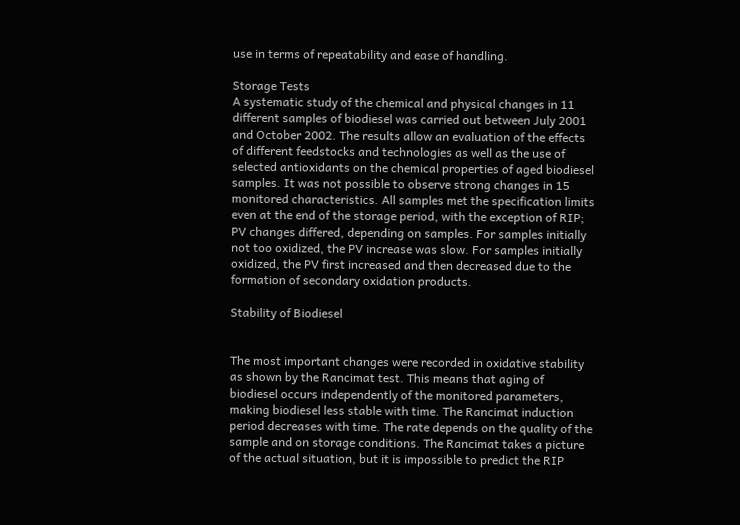use in terms of repeatability and ease of handling.

Storage Tests
A systematic study of the chemical and physical changes in 11 different samples of biodiesel was carried out between July 2001 and October 2002. The results allow an evaluation of the effects of different feedstocks and technologies as well as the use of selected antioxidants on the chemical properties of aged biodiesel samples. It was not possible to observe strong changes in 15 monitored characteristics. All samples met the specification limits even at the end of the storage period, with the exception of RIP; PV changes differed, depending on samples. For samples initially not too oxidized, the PV increase was slow. For samples initially oxidized, the PV first increased and then decreased due to the formation of secondary oxidation products.

Stability of Biodiesel


The most important changes were recorded in oxidative stability as shown by the Rancimat test. This means that aging of biodiesel occurs independently of the monitored parameters, making biodiesel less stable with time. The Rancimat induction period decreases with time. The rate depends on the quality of the sample and on storage conditions. The Rancimat takes a picture of the actual situation, but it is impossible to predict the RIP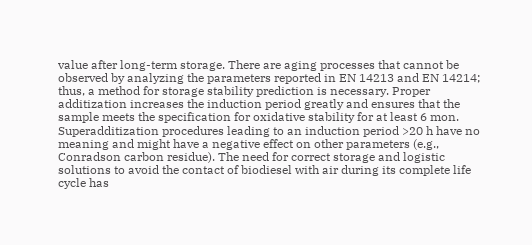value after long-term storage. There are aging processes that cannot be observed by analyzing the parameters reported in EN 14213 and EN 14214; thus, a method for storage stability prediction is necessary. Proper additization increases the induction period greatly and ensures that the sample meets the specification for oxidative stability for at least 6 mon. Superadditization procedures leading to an induction period >20 h have no meaning and might have a negative effect on other parameters (e.g., Conradson carbon residue). The need for correct storage and logistic solutions to avoid the contact of biodiesel with air during its complete life cycle has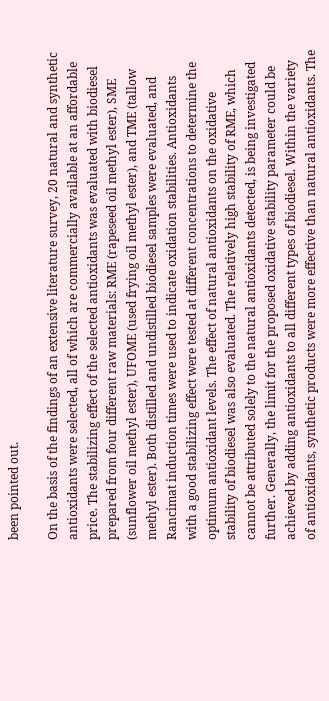been pointed out.

On the basis of the findings of an extensive literature survey, 20 natural and synthetic antioxidants were selected, all of which are commercially available at an affordable price. The stabilizing effect of the selected antioxidants was evaluated with biodiesel prepared from four different raw materials: RME (rapeseed oil methyl ester), SME (sunflower oil methyl ester), UFOME (used frying oil methyl ester), and TME (tallow methyl ester). Both distilled and undistilled biodiesel samples were evaluated, and Rancimat induction times were used to indicate oxidation stabilities. Antioxidants with a good stabilizing effect were tested at different concentrations to determine the optimum antioxidant levels. The effect of natural antioxidants on the oxidative stability of biodiesel was also evaluated. The relatively high stability of RME, which cannot be attributed solely to the natural antioxidants detected, is being investigated further. Generally, the limit for the proposed oxidative stability parameter could be achieved by adding antioxidants to all different types of biodiesel. Within the variety of antioxidants, synthetic products were more effective than natural antioxidants. The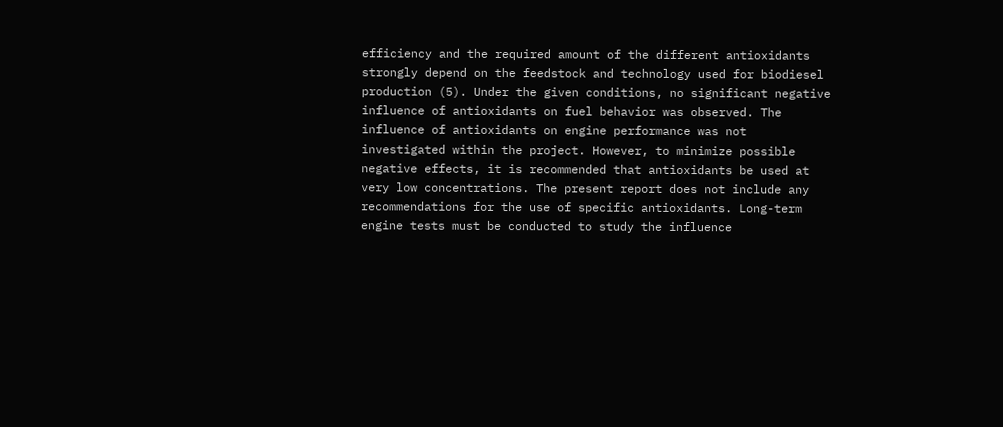efficiency and the required amount of the different antioxidants strongly depend on the feedstock and technology used for biodiesel production (5). Under the given conditions, no significant negative influence of antioxidants on fuel behavior was observed. The influence of antioxidants on engine performance was not investigated within the project. However, to minimize possible negative effects, it is recommended that antioxidants be used at very low concentrations. The present report does not include any recommendations for the use of specific antioxidants. Long-term engine tests must be conducted to study the influence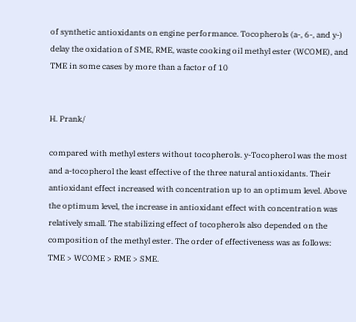of synthetic antioxidants on engine performance. Tocopherols (a-, 6-, and y-) delay the oxidation of SME, RME, waste cooking oil methyl ester (WCOME), and TME in some cases by more than a factor of 10


H. Prank/

compared with methyl esters without tocopherols. y-Tocopherol was the most and a-tocopherol the least effective of the three natural antioxidants. Their antioxidant effect increased with concentration up to an optimum level. Above the optimum level, the increase in antioxidant effect with concentration was relatively small. The stabilizing effect of tocopherols also depended on the composition of the methyl ester. The order of effectiveness was as follows: TME > WCOME > RME > SME.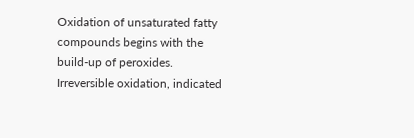Oxidation of unsaturated fatty compounds begins with the build-up of peroxides. Irreversible oxidation, indicated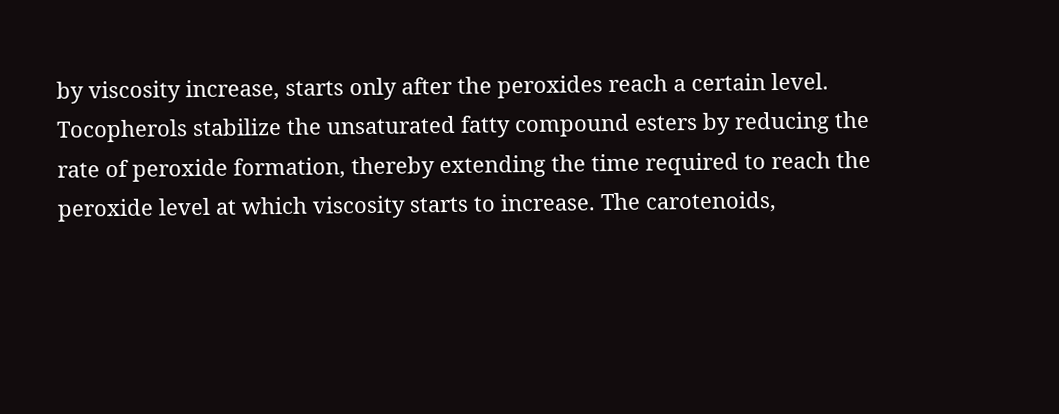by viscosity increase, starts only after the peroxides reach a certain level. Tocopherols stabilize the unsaturated fatty compound esters by reducing the rate of peroxide formation, thereby extending the time required to reach the peroxide level at which viscosity starts to increase. The carotenoids,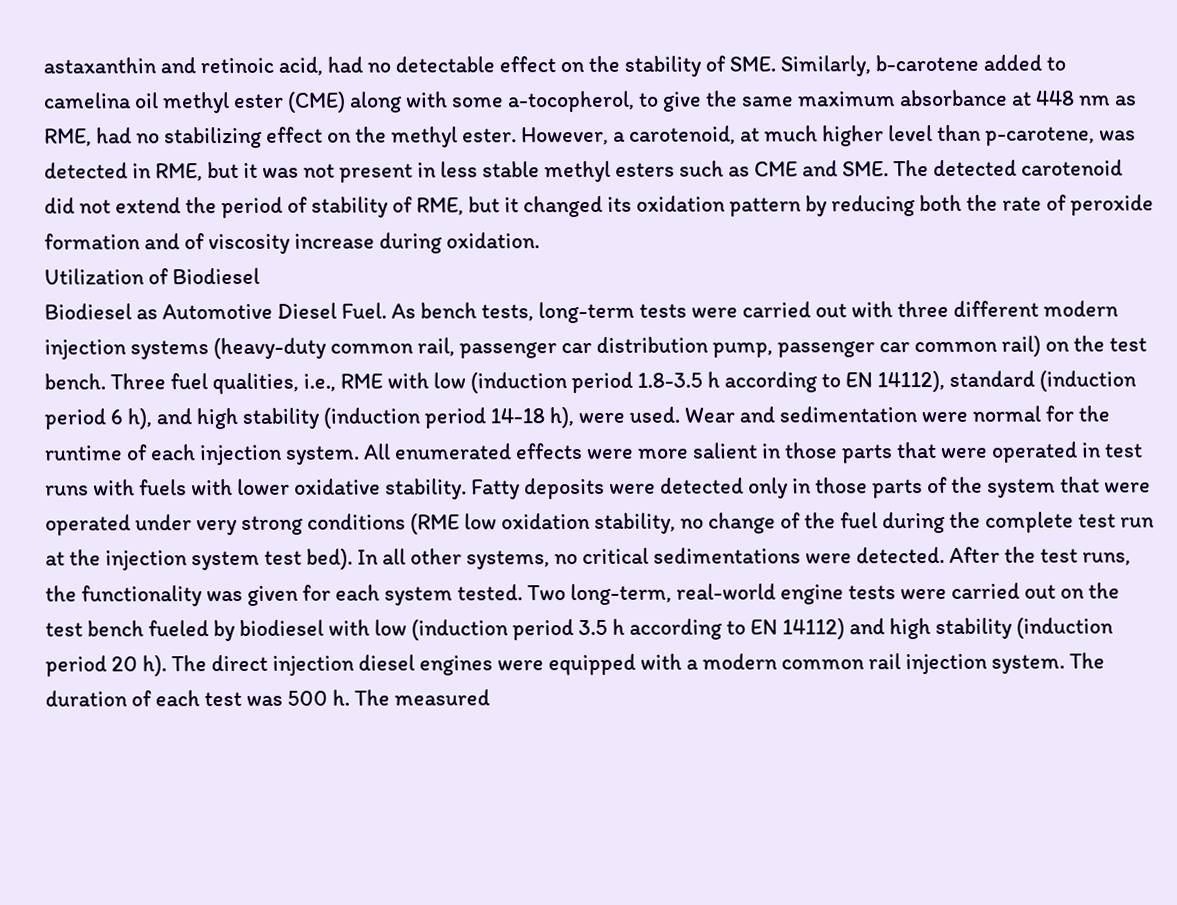astaxanthin and retinoic acid, had no detectable effect on the stability of SME. Similarly, b-carotene added to camelina oil methyl ester (CME) along with some a-tocopherol, to give the same maximum absorbance at 448 nm as RME, had no stabilizing effect on the methyl ester. However, a carotenoid, at much higher level than p-carotene, was detected in RME, but it was not present in less stable methyl esters such as CME and SME. The detected carotenoid did not extend the period of stability of RME, but it changed its oxidation pattern by reducing both the rate of peroxide formation and of viscosity increase during oxidation.
Utilization of Biodiesel
Biodiesel as Automotive Diesel Fuel. As bench tests, long-term tests were carried out with three different modern injection systems (heavy-duty common rail, passenger car distribution pump, passenger car common rail) on the test bench. Three fuel qualities, i.e., RME with low (induction period 1.8-3.5 h according to EN 14112), standard (induction period 6 h), and high stability (induction period 14-18 h), were used. Wear and sedimentation were normal for the runtime of each injection system. All enumerated effects were more salient in those parts that were operated in test runs with fuels with lower oxidative stability. Fatty deposits were detected only in those parts of the system that were operated under very strong conditions (RME low oxidation stability, no change of the fuel during the complete test run at the injection system test bed). In all other systems, no critical sedimentations were detected. After the test runs, the functionality was given for each system tested. Two long-term, real-world engine tests were carried out on the test bench fueled by biodiesel with low (induction period 3.5 h according to EN 14112) and high stability (induction period 20 h). The direct injection diesel engines were equipped with a modern common rail injection system. The duration of each test was 500 h. The measured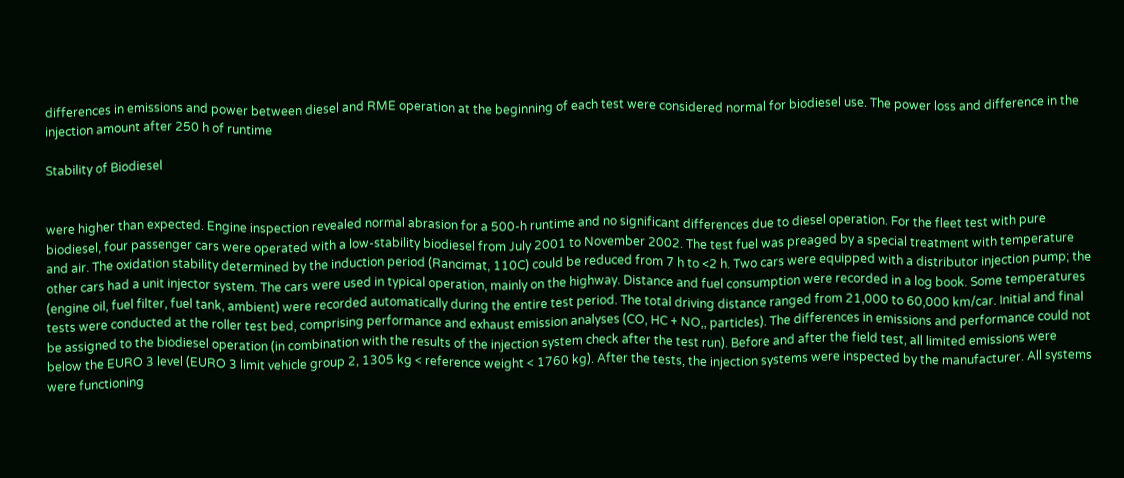differences in emissions and power between diesel and RME operation at the beginning of each test were considered normal for biodiesel use. The power loss and difference in the injection amount after 250 h of runtime

Stability of Biodiesel


were higher than expected. Engine inspection revealed normal abrasion for a 500-h runtime and no significant differences due to diesel operation. For the fleet test with pure biodiesel, four passenger cars were operated with a low-stability biodiesel from July 2001 to November 2002. The test fuel was preaged by a special treatment with temperature and air. The oxidation stability determined by the induction period (Rancimat, 110C) could be reduced from 7 h to <2 h. Two cars were equipped with a distributor injection pump; the other cars had a unit injector system. The cars were used in typical operation, mainly on the highway. Distance and fuel consumption were recorded in a log book. Some temperatures (engine oil, fuel filter, fuel tank, ambient) were recorded automatically during the entire test period. The total driving distance ranged from 21,000 to 60,000 km/car. Initial and final tests were conducted at the roller test bed, comprising performance and exhaust emission analyses (CO, HC + NO,, particles). The differences in emissions and performance could not be assigned to the biodiesel operation (in combination with the results of the injection system check after the test run). Before and after the field test, all limited emissions were below the EURO 3 level (EURO 3 limit vehicle group 2, 1305 kg < reference weight < 1760 kg). After the tests, the injection systems were inspected by the manufacturer. All systems were functioning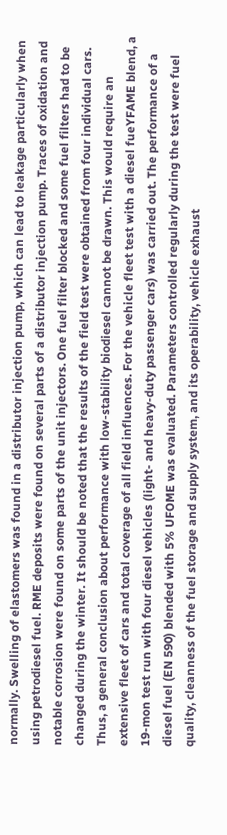normally. Swelling of elastomers was found in a distributor injection pump, which can lead to leakage particularly when using petrodiesel fuel. RME deposits were found on several parts of a distributor injection pump. Traces of oxidation and notable corrosion were found on some parts of the unit injectors. One fuel filter blocked and some fuel filters had to be changed during the winter. It should be noted that the results of the field test were obtained from four individual cars. Thus, a general conclusion about performance with low-stability biodiesel cannot be drawn. This would require an extensive fleet of cars and total coverage of all field influences. For the vehicle fleet test with a diesel fueYFAME blend, a 19-mon test run with four diesel vehicles (light- and heavy-duty passenger cars) was carried out. The performance of a diesel fuel (EN 590) blended with 5% UFOME was evaluated. Parameters controlled regularly during the test were fuel quality, cleanness of the fuel storage and supply system, and its operability, vehicle exhaust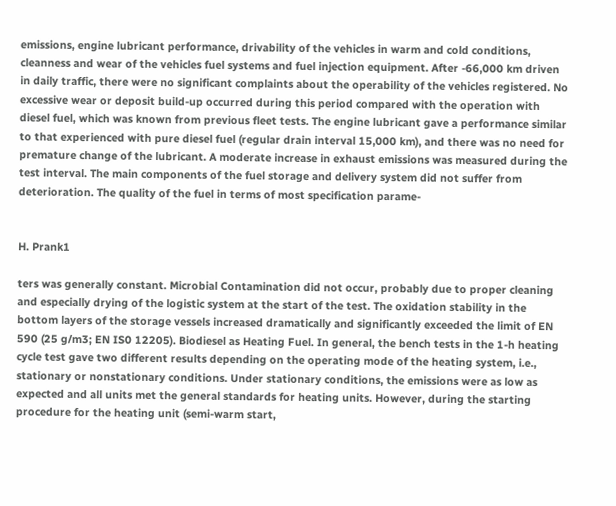emissions, engine lubricant performance, drivability of the vehicles in warm and cold conditions, cleanness and wear of the vehicles fuel systems and fuel injection equipment. After -66,000 km driven in daily traffic, there were no significant complaints about the operability of the vehicles registered. No excessive wear or deposit build-up occurred during this period compared with the operation with diesel fuel, which was known from previous fleet tests. The engine lubricant gave a performance similar to that experienced with pure diesel fuel (regular drain interval 15,000 km), and there was no need for premature change of the lubricant. A moderate increase in exhaust emissions was measured during the test interval. The main components of the fuel storage and delivery system did not suffer from deterioration. The quality of the fuel in terms of most specification parame-


H. Prank1

ters was generally constant. Microbial Contamination did not occur, probably due to proper cleaning and especially drying of the logistic system at the start of the test. The oxidation stability in the bottom layers of the storage vessels increased dramatically and significantly exceeded the limit of EN 590 (25 g/m3; EN IS0 12205). Biodiesel as Heating Fuel. In general, the bench tests in the 1-h heating cycle test gave two different results depending on the operating mode of the heating system, i.e., stationary or nonstationary conditions. Under stationary conditions, the emissions were as low as expected and all units met the general standards for heating units. However, during the starting procedure for the heating unit (semi-warm start,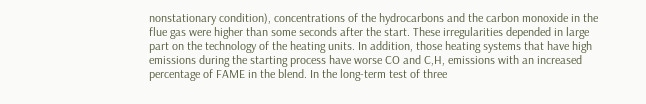nonstationary condition), concentrations of the hydrocarbons and the carbon monoxide in the flue gas were higher than some seconds after the start. These irregularities depended in large part on the technology of the heating units. In addition, those heating systems that have high emissions during the starting process have worse CO and C,H, emissions with an increased percentage of FAME in the blend. In the long-term test of three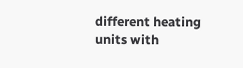different heating units with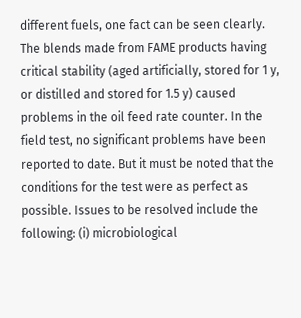different fuels, one fact can be seen clearly. The blends made from FAME products having critical stability (aged artificially, stored for 1 y, or distilled and stored for 1.5 y) caused problems in the oil feed rate counter. In the field test, no significant problems have been reported to date. But it must be noted that the conditions for the test were as perfect as possible. Issues to be resolved include the following: (i) microbiological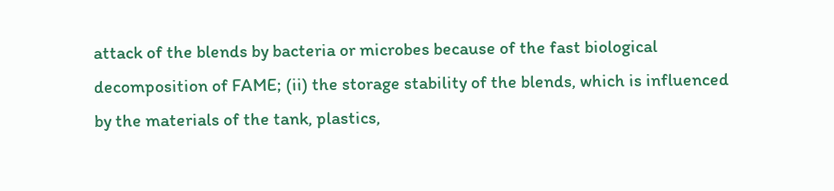attack of the blends by bacteria or microbes because of the fast biological decomposition of FAME; (ii) the storage stability of the blends, which is influenced by the materials of the tank, plastics,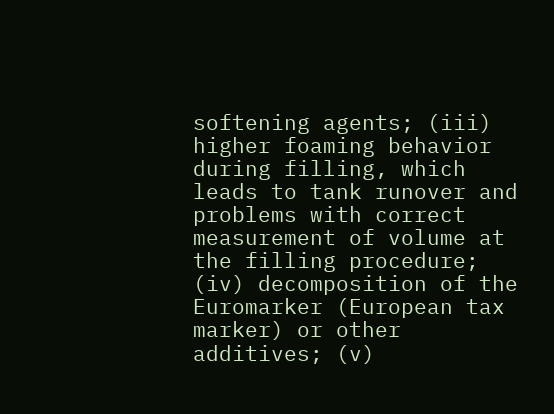softening agents; (iii) higher foaming behavior during filling, which leads to tank runover and problems with correct measurement of volume at the filling procedure; (iv) decomposition of the Euromarker (European tax marker) or other additives; (v)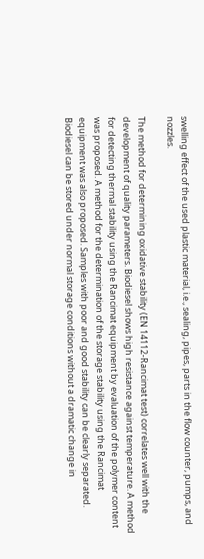swelling effect of the used plastic material, i.e., sealing, pipes, parts in the flow counter, pumps, and nozzles.

The method for determining oxidative stability (EN 14112-Rancimat test) correlates well with the development of quality parameters. Biodiesel shows high resistance against temperature. A method for detecting thermal stability using the Rancimat equipment by evaluation of the polymer content was proposed. A method for the determination of the storage stability using the Rancimat equipment was also proposed. Samples with poor and good stability can be clearly separated. Biodiesel can be stored under normal storage conditions without a dramatic change in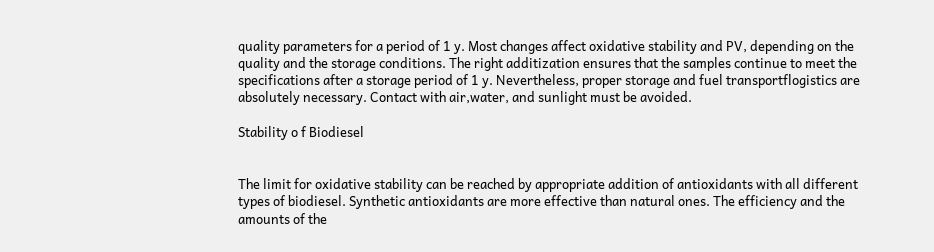quality parameters for a period of 1 y. Most changes affect oxidative stability and PV, depending on the quality and the storage conditions. The right additization ensures that the samples continue to meet the specifications after a storage period of 1 y. Nevertheless, proper storage and fuel transportflogistics are absolutely necessary. Contact with air,water, and sunlight must be avoided.

Stability o f Biodiesel


The limit for oxidative stability can be reached by appropriate addition of antioxidants with all different types of biodiesel. Synthetic antioxidants are more effective than natural ones. The efficiency and the amounts of the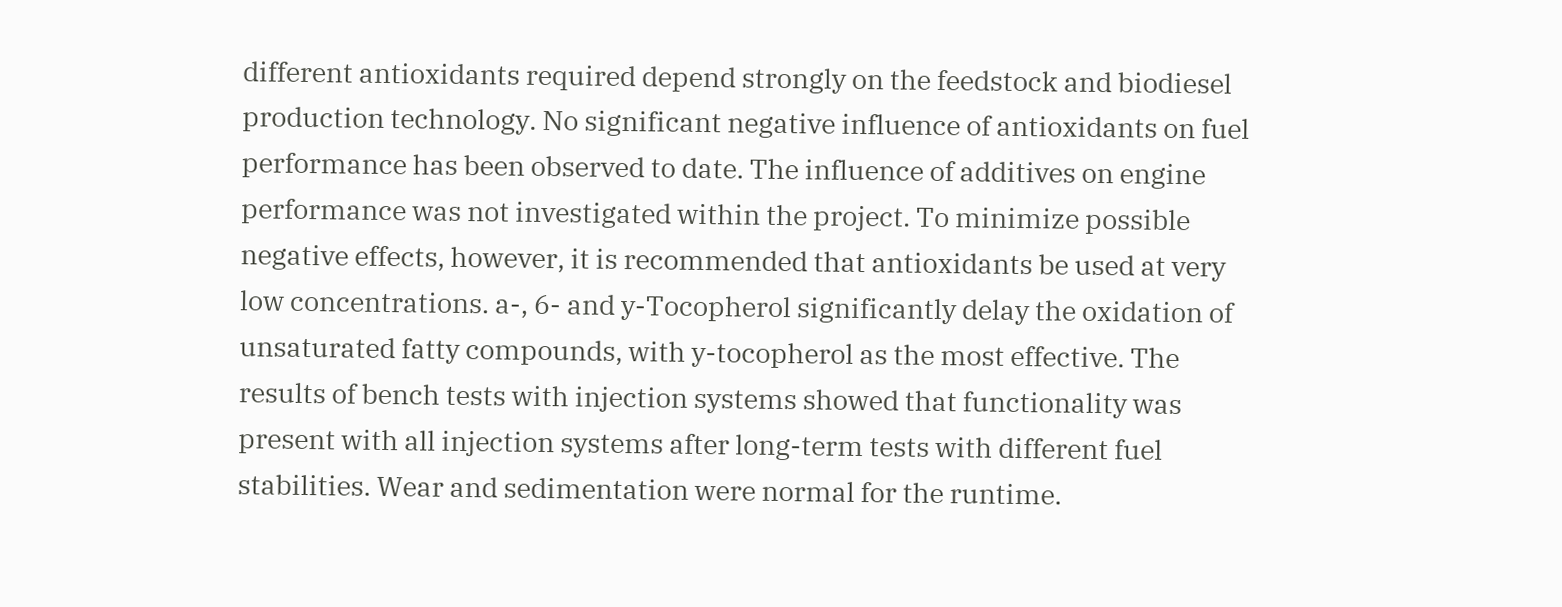different antioxidants required depend strongly on the feedstock and biodiesel production technology. No significant negative influence of antioxidants on fuel performance has been observed to date. The influence of additives on engine performance was not investigated within the project. To minimize possible negative effects, however, it is recommended that antioxidants be used at very low concentrations. a-, 6- and y-Tocopherol significantly delay the oxidation of unsaturated fatty compounds, with y-tocopherol as the most effective. The results of bench tests with injection systems showed that functionality was present with all injection systems after long-term tests with different fuel stabilities. Wear and sedimentation were normal for the runtime.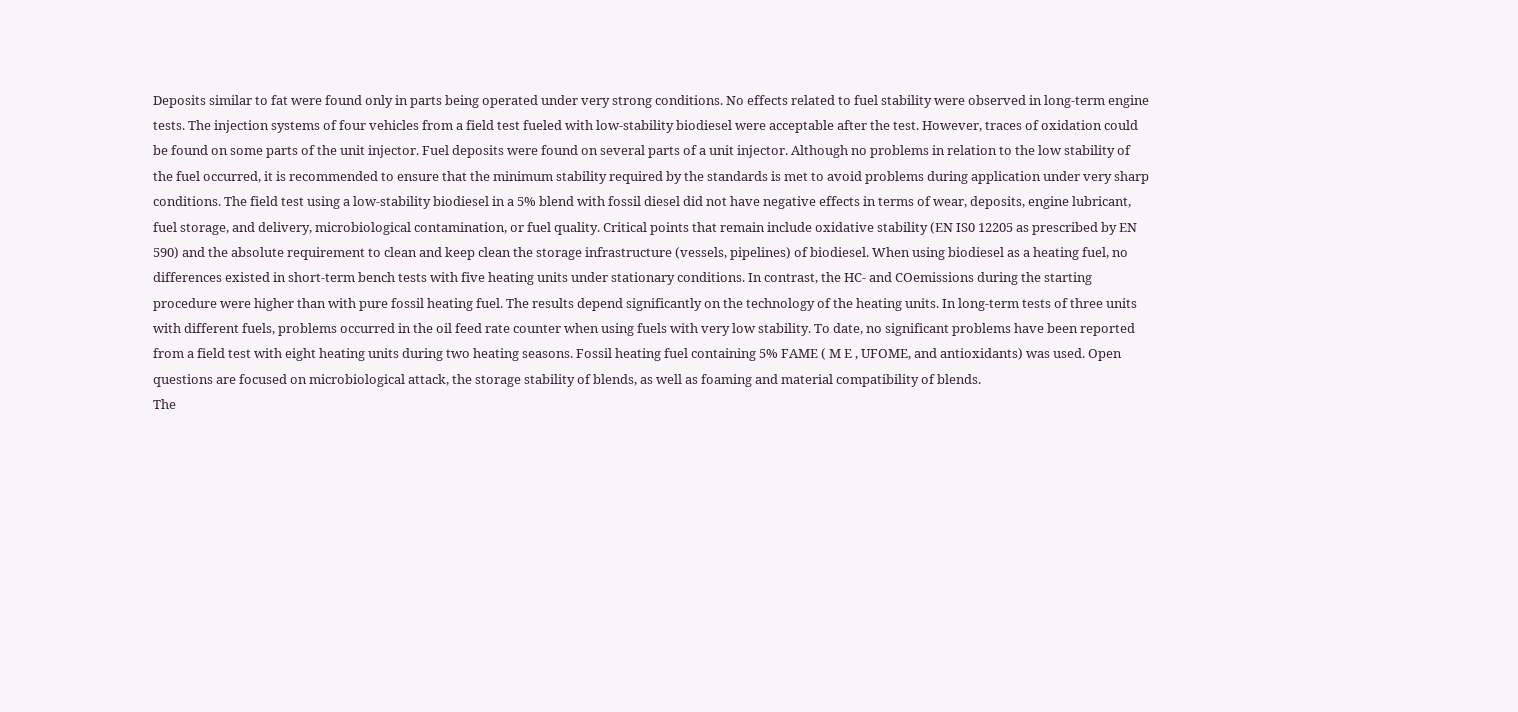Deposits similar to fat were found only in parts being operated under very strong conditions. No effects related to fuel stability were observed in long-term engine tests. The injection systems of four vehicles from a field test fueled with low-stability biodiesel were acceptable after the test. However, traces of oxidation could be found on some parts of the unit injector. Fuel deposits were found on several parts of a unit injector. Although no problems in relation to the low stability of the fuel occurred, it is recommended to ensure that the minimum stability required by the standards is met to avoid problems during application under very sharp conditions. The field test using a low-stability biodiesel in a 5% blend with fossil diesel did not have negative effects in terms of wear, deposits, engine lubricant, fuel storage, and delivery, microbiological contamination, or fuel quality. Critical points that remain include oxidative stability (EN IS0 12205 as prescribed by EN 590) and the absolute requirement to clean and keep clean the storage infrastructure (vessels, pipelines) of biodiesel. When using biodiesel as a heating fuel, no differences existed in short-term bench tests with five heating units under stationary conditions. In contrast, the HC- and COemissions during the starting procedure were higher than with pure fossil heating fuel. The results depend significantly on the technology of the heating units. In long-term tests of three units with different fuels, problems occurred in the oil feed rate counter when using fuels with very low stability. To date, no significant problems have been reported from a field test with eight heating units during two heating seasons. Fossil heating fuel containing 5% FAME ( M E , UFOME, and antioxidants) was used. Open questions are focused on microbiological attack, the storage stability of blends, as well as foaming and material compatibility of blends.
The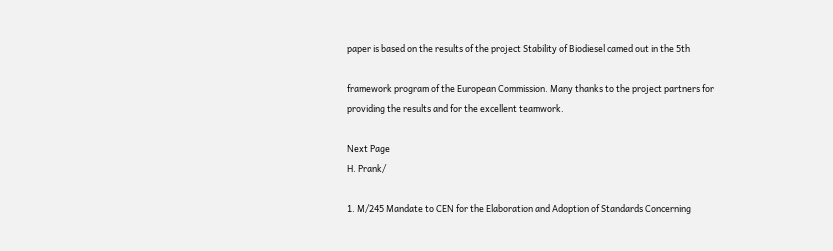paper is based on the results of the project Stability of Biodiesel camed out in the 5th

framework program of the European Commission. Many thanks to the project partners for
providing the results and for the excellent teamwork.

Next Page
H. Prank/

1. M/245 Mandate to CEN for the Elaboration and Adoption of Standards Concerning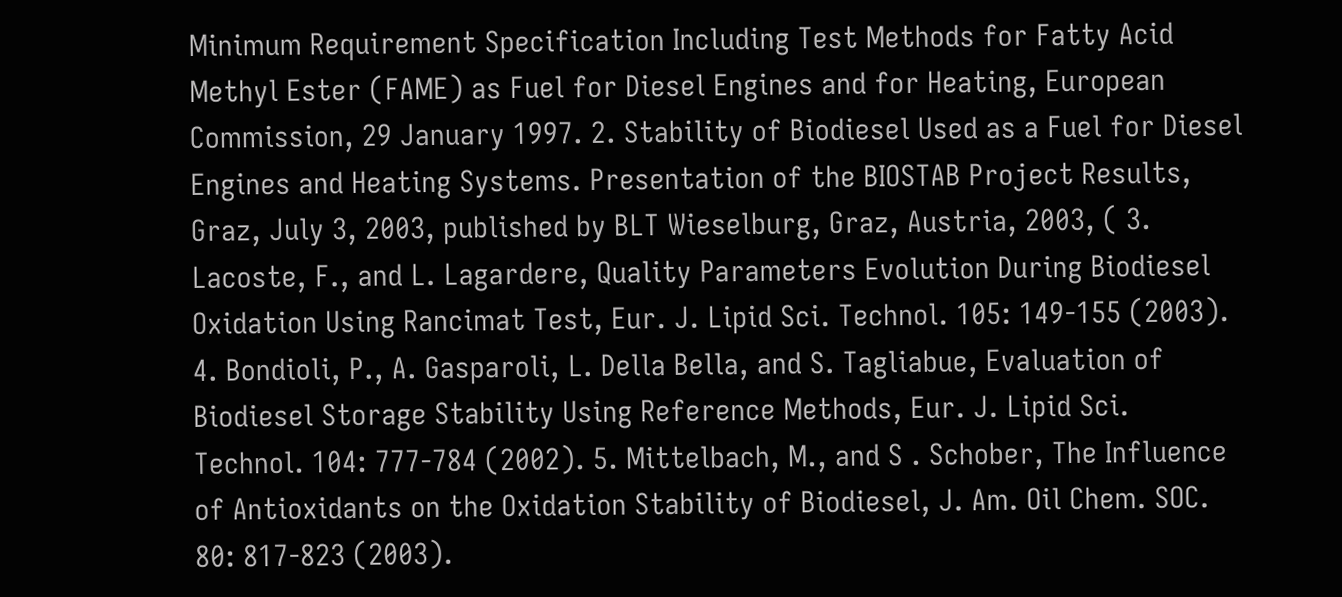Minimum Requirement Specification Including Test Methods for Fatty Acid Methyl Ester (FAME) as Fuel for Diesel Engines and for Heating, European Commission, 29 January 1997. 2. Stability of Biodiesel Used as a Fuel for Diesel Engines and Heating Systems. Presentation of the BIOSTAB Project Results, Graz, July 3, 2003, published by BLT Wieselburg, Graz, Austria, 2003, ( 3. Lacoste, F., and L. Lagardere, Quality Parameters Evolution During Biodiesel Oxidation Using Rancimat Test, Eur. J. Lipid Sci. Technol. 105: 149-155 (2003). 4. Bondioli, P., A. Gasparoli, L. Della Bella, and S. Tagliabue, Evaluation of Biodiesel Storage Stability Using Reference Methods, Eur. J. Lipid Sci. Technol. 104: 777-784 (2002). 5. Mittelbach, M., and S . Schober, The Influence of Antioxidants on the Oxidation Stability of Biodiesel, J. Am. Oil Chem. SOC. 80: 817-823 (2003).